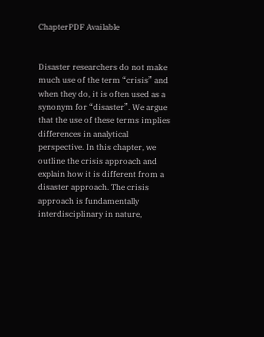ChapterPDF Available


Disaster researchers do not make much use of the term “crisis” and when they do, it is often used as a synonym for “disaster”. We argue that the use of these terms implies differences in analytical perspective. In this chapter, we outline the crisis approach and explain how it is different from a disaster approach. The crisis approach is fundamentally interdisciplinary in nature,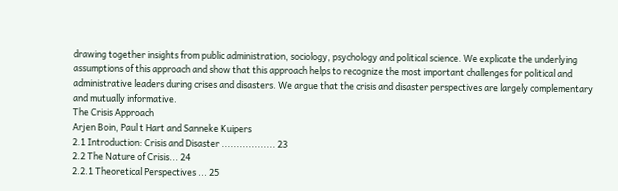drawing together insights from public administration, sociology, psychology and political science. We explicate the underlying assumptions of this approach and show that this approach helps to recognize the most important challenges for political and administrative leaders during crises and disasters. We argue that the crisis and disaster perspectives are largely complementary and mutually informative.
The Crisis Approach
Arjen Boin, Paul t Hart and Sanneke Kuipers
2.1 Introduction: Crisis and Disaster .................. 23
2.2 The Nature of Crisis... 24
2.2.1 Theoretical Perspectives ... 25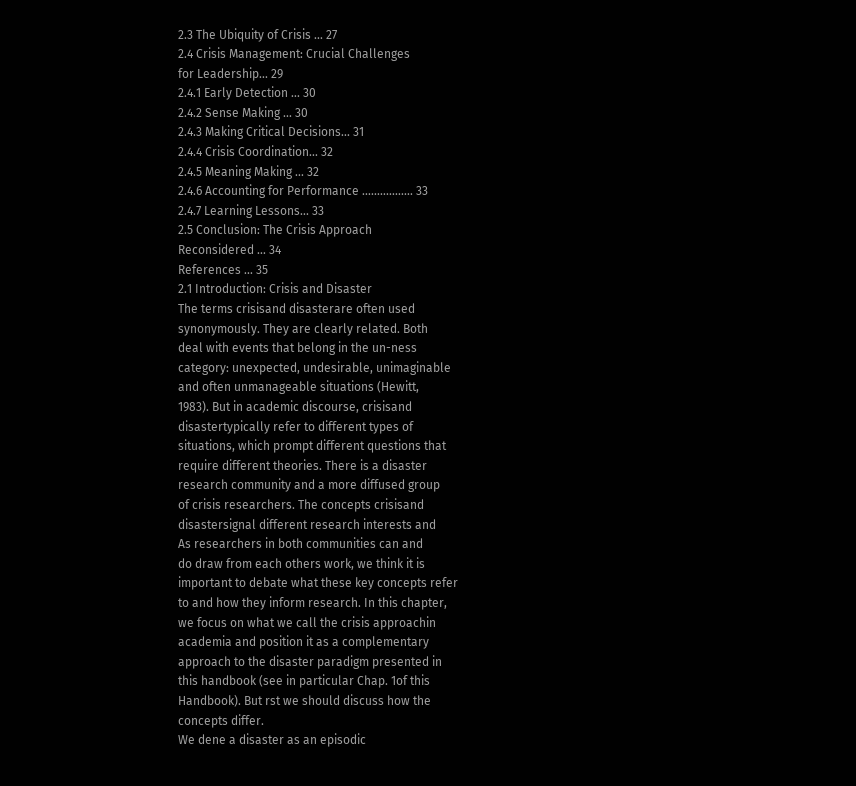2.3 The Ubiquity of Crisis ... 27
2.4 Crisis Management: Crucial Challenges
for Leadership... 29
2.4.1 Early Detection ... 30
2.4.2 Sense Making ... 30
2.4.3 Making Critical Decisions... 31
2.4.4 Crisis Coordination... 32
2.4.5 Meaning Making ... 32
2.4.6 Accounting for Performance ................. 33
2.4.7 Learning Lessons... 33
2.5 Conclusion: The Crisis Approach
Reconsidered ... 34
References ... 35
2.1 Introduction: Crisis and Disaster
The terms crisisand disasterare often used
synonymously. They are clearly related. Both
deal with events that belong in the un-ness
category: unexpected, undesirable, unimaginable
and often unmanageable situations (Hewitt,
1983). But in academic discourse, crisisand
disastertypically refer to different types of
situations, which prompt different questions that
require different theories. There is a disaster
research community and a more diffused group
of crisis researchers. The concepts crisisand
disastersignal different research interests and
As researchers in both communities can and
do draw from each others work, we think it is
important to debate what these key concepts refer
to and how they inform research. In this chapter,
we focus on what we call the crisis approachin
academia and position it as a complementary
approach to the disaster paradigm presented in
this handbook (see in particular Chap. 1of this
Handbook). But rst we should discuss how the
concepts differ.
We dene a disaster as an episodic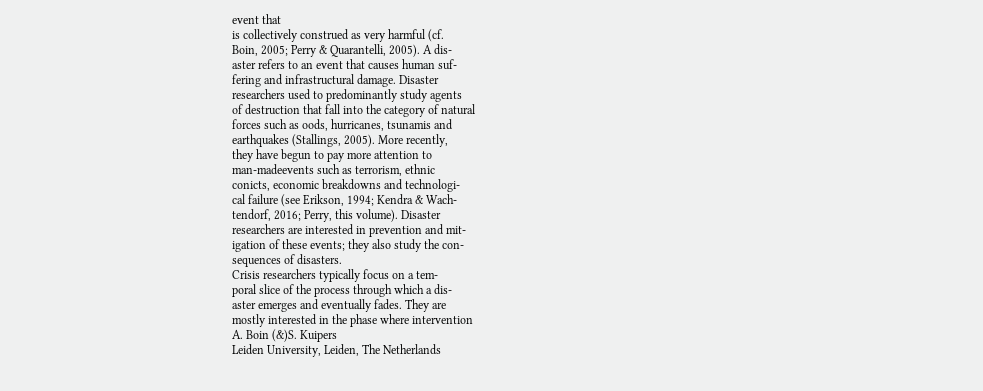event that
is collectively construed as very harmful (cf.
Boin, 2005; Perry & Quarantelli, 2005). A dis-
aster refers to an event that causes human suf-
fering and infrastructural damage. Disaster
researchers used to predominantly study agents
of destruction that fall into the category of natural
forces such as oods, hurricanes, tsunamis and
earthquakes (Stallings, 2005). More recently,
they have begun to pay more attention to
man-madeevents such as terrorism, ethnic
conicts, economic breakdowns and technologi-
cal failure (see Erikson, 1994; Kendra & Wach-
tendorf, 2016; Perry, this volume). Disaster
researchers are interested in prevention and mit-
igation of these events; they also study the con-
sequences of disasters.
Crisis researchers typically focus on a tem-
poral slice of the process through which a dis-
aster emerges and eventually fades. They are
mostly interested in the phase where intervention
A. Boin (&)S. Kuipers
Leiden University, Leiden, The Netherlands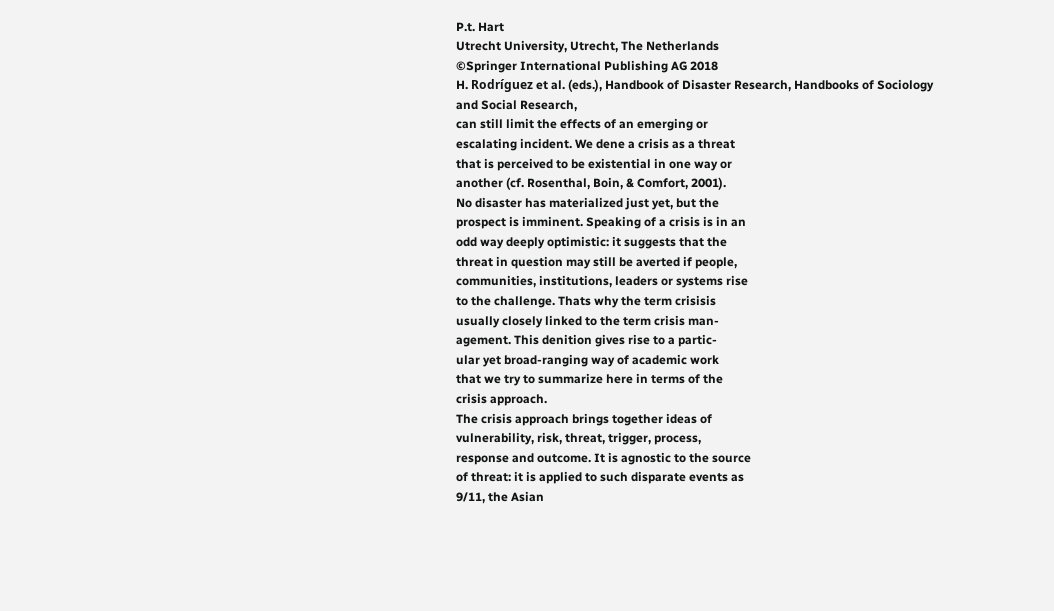P.t. Hart
Utrecht University, Utrecht, The Netherlands
©Springer International Publishing AG 2018
H. Rodríguez et al. (eds.), Handbook of Disaster Research, Handbooks of Sociology
and Social Research,
can still limit the effects of an emerging or
escalating incident. We dene a crisis as a threat
that is perceived to be existential in one way or
another (cf. Rosenthal, Boin, & Comfort, 2001).
No disaster has materialized just yet, but the
prospect is imminent. Speaking of a crisis is in an
odd way deeply optimistic: it suggests that the
threat in question may still be averted if people,
communities, institutions, leaders or systems rise
to the challenge. Thats why the term crisisis
usually closely linked to the term crisis man-
agement. This denition gives rise to a partic-
ular yet broad-ranging way of academic work
that we try to summarize here in terms of the
crisis approach.
The crisis approach brings together ideas of
vulnerability, risk, threat, trigger, process,
response and outcome. It is agnostic to the source
of threat: it is applied to such disparate events as
9/11, the Asian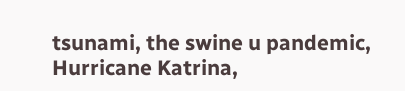tsunami, the swine u pandemic,
Hurricane Katrina,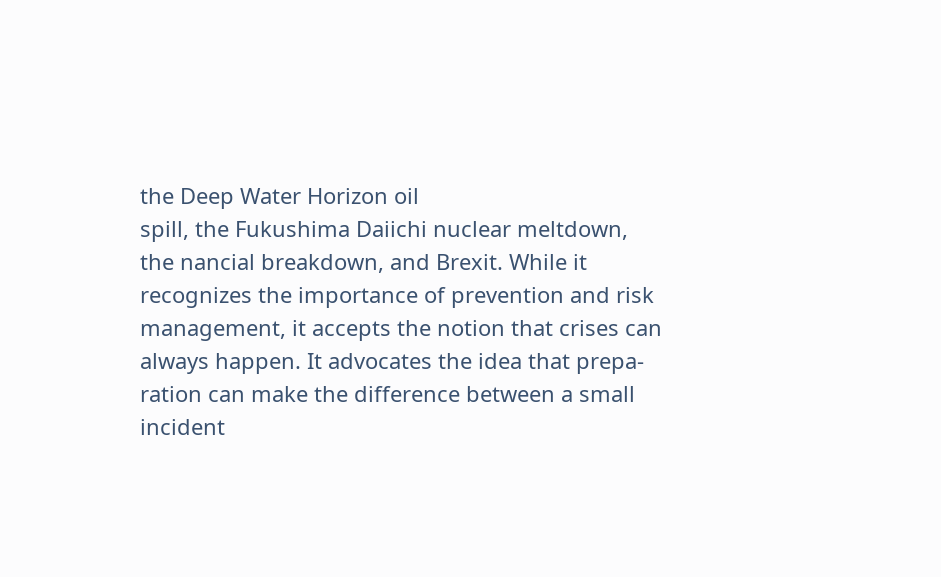the Deep Water Horizon oil
spill, the Fukushima Daiichi nuclear meltdown,
the nancial breakdown, and Brexit. While it
recognizes the importance of prevention and risk
management, it accepts the notion that crises can
always happen. It advocates the idea that prepa-
ration can make the difference between a small
incident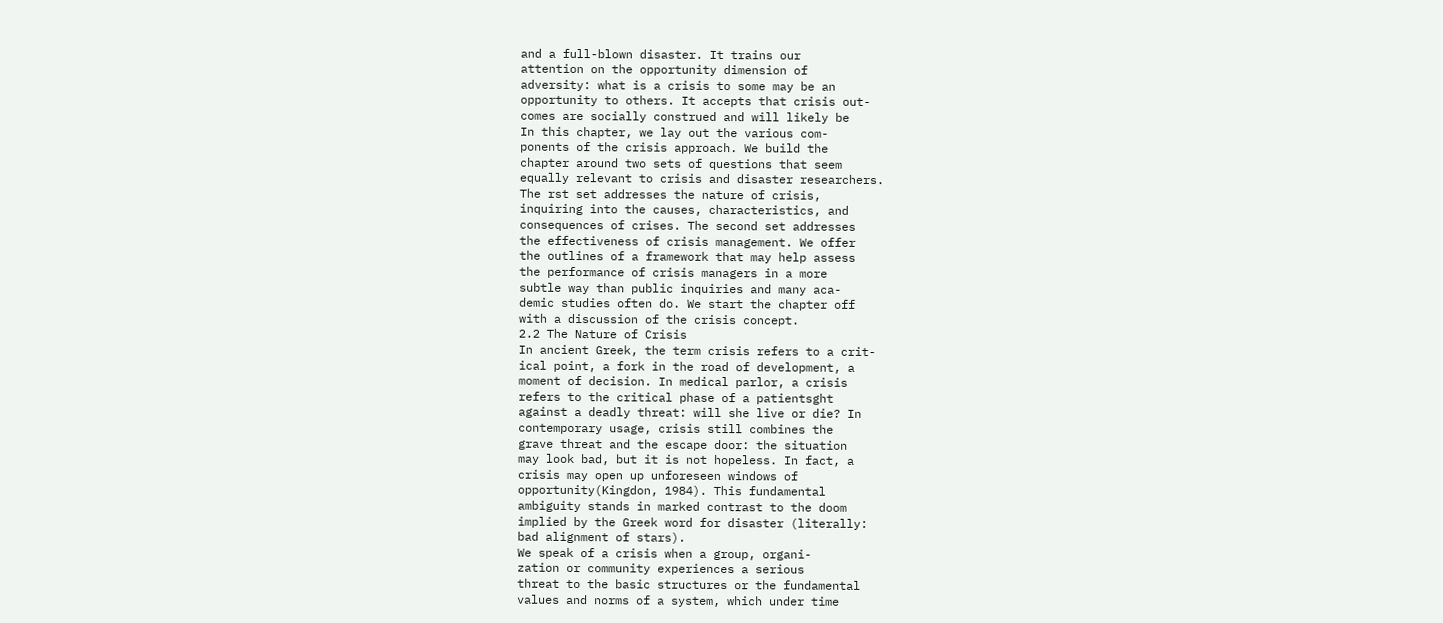and a full-blown disaster. It trains our
attention on the opportunity dimension of
adversity: what is a crisis to some may be an
opportunity to others. It accepts that crisis out-
comes are socially construed and will likely be
In this chapter, we lay out the various com-
ponents of the crisis approach. We build the
chapter around two sets of questions that seem
equally relevant to crisis and disaster researchers.
The rst set addresses the nature of crisis,
inquiring into the causes, characteristics, and
consequences of crises. The second set addresses
the effectiveness of crisis management. We offer
the outlines of a framework that may help assess
the performance of crisis managers in a more
subtle way than public inquiries and many aca-
demic studies often do. We start the chapter off
with a discussion of the crisis concept.
2.2 The Nature of Crisis
In ancient Greek, the term crisis refers to a crit-
ical point, a fork in the road of development, a
moment of decision. In medical parlor, a crisis
refers to the critical phase of a patientsght
against a deadly threat: will she live or die? In
contemporary usage, crisis still combines the
grave threat and the escape door: the situation
may look bad, but it is not hopeless. In fact, a
crisis may open up unforeseen windows of
opportunity(Kingdon, 1984). This fundamental
ambiguity stands in marked contrast to the doom
implied by the Greek word for disaster (literally:
bad alignment of stars).
We speak of a crisis when a group, organi-
zation or community experiences a serious
threat to the basic structures or the fundamental
values and norms of a system, which under time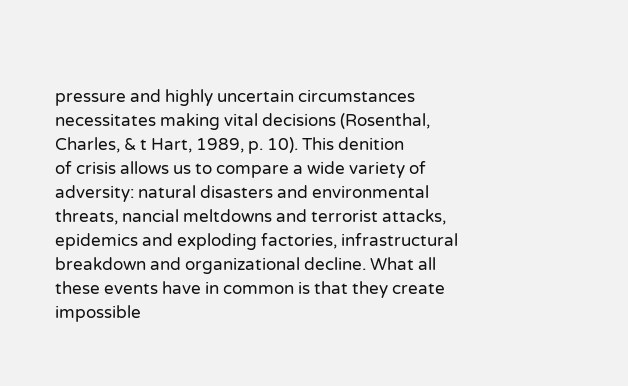pressure and highly uncertain circumstances
necessitates making vital decisions (Rosenthal,
Charles, & t Hart, 1989, p. 10). This denition
of crisis allows us to compare a wide variety of
adversity: natural disasters and environmental
threats, nancial meltdowns and terrorist attacks,
epidemics and exploding factories, infrastructural
breakdown and organizational decline. What all
these events have in common is that they create
impossible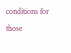conditions for those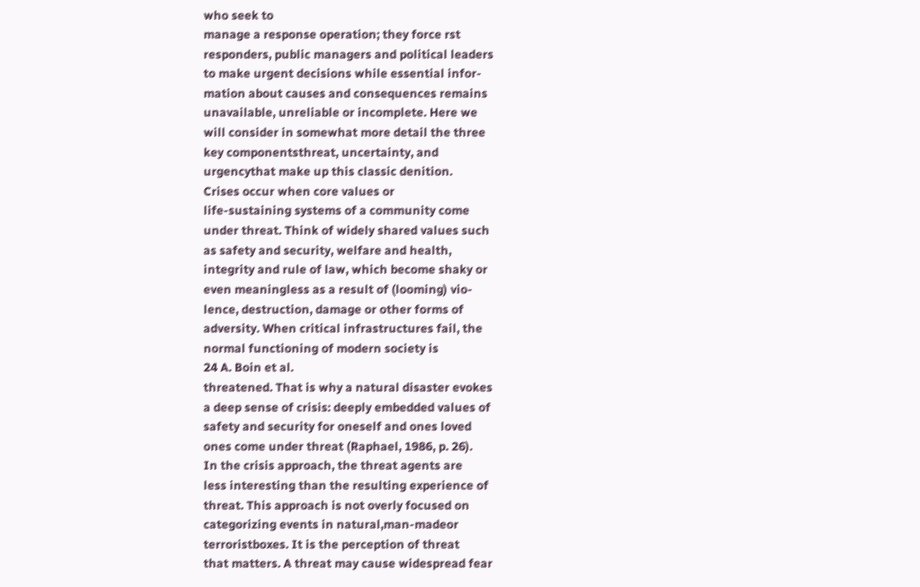who seek to
manage a response operation; they force rst
responders, public managers and political leaders
to make urgent decisions while essential infor-
mation about causes and consequences remains
unavailable, unreliable or incomplete. Here we
will consider in somewhat more detail the three
key componentsthreat, uncertainty, and
urgencythat make up this classic denition.
Crises occur when core values or
life-sustaining systems of a community come
under threat. Think of widely shared values such
as safety and security, welfare and health,
integrity and rule of law, which become shaky or
even meaningless as a result of (looming) vio-
lence, destruction, damage or other forms of
adversity. When critical infrastructures fail, the
normal functioning of modern society is
24 A. Boin et al.
threatened. That is why a natural disaster evokes
a deep sense of crisis: deeply embedded values of
safety and security for oneself and ones loved
ones come under threat (Raphael, 1986, p. 26).
In the crisis approach, the threat agents are
less interesting than the resulting experience of
threat. This approach is not overly focused on
categorizing events in natural,man-madeor
terroristboxes. It is the perception of threat
that matters. A threat may cause widespread fear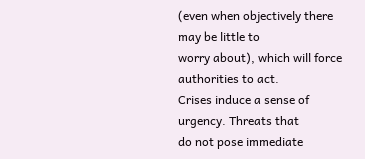(even when objectively there may be little to
worry about), which will force authorities to act.
Crises induce a sense of urgency. Threats that
do not pose immediate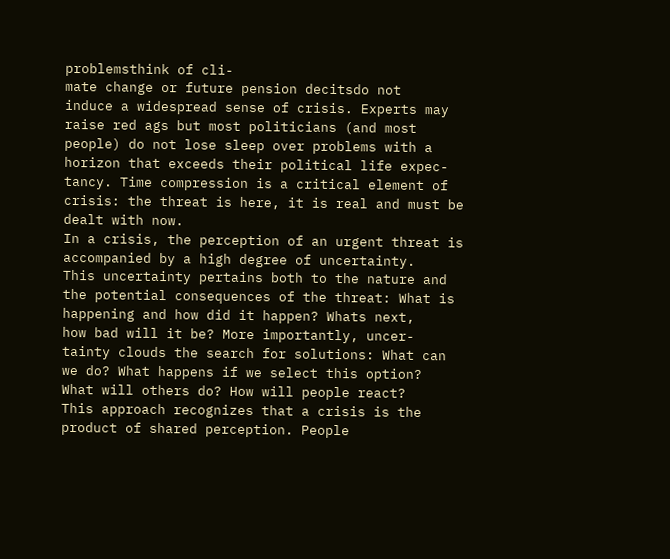problemsthink of cli-
mate change or future pension decitsdo not
induce a widespread sense of crisis. Experts may
raise red ags but most politicians (and most
people) do not lose sleep over problems with a
horizon that exceeds their political life expec-
tancy. Time compression is a critical element of
crisis: the threat is here, it is real and must be
dealt with now.
In a crisis, the perception of an urgent threat is
accompanied by a high degree of uncertainty.
This uncertainty pertains both to the nature and
the potential consequences of the threat: What is
happening and how did it happen? Whats next,
how bad will it be? More importantly, uncer-
tainty clouds the search for solutions: What can
we do? What happens if we select this option?
What will others do? How will people react?
This approach recognizes that a crisis is the
product of shared perception. People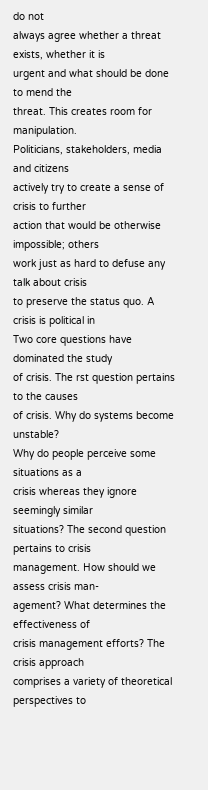do not
always agree whether a threat exists, whether it is
urgent and what should be done to mend the
threat. This creates room for manipulation.
Politicians, stakeholders, media and citizens
actively try to create a sense of crisis to further
action that would be otherwise impossible; others
work just as hard to defuse any talk about crisis
to preserve the status quo. A crisis is political in
Two core questions have dominated the study
of crisis. The rst question pertains to the causes
of crisis. Why do systems become unstable?
Why do people perceive some situations as a
crisis whereas they ignore seemingly similar
situations? The second question pertains to crisis
management. How should we assess crisis man-
agement? What determines the effectiveness of
crisis management efforts? The crisis approach
comprises a variety of theoretical perspectives to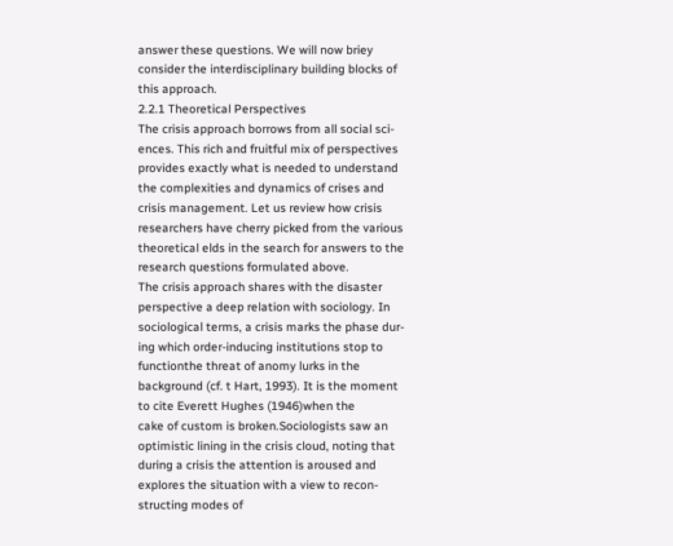answer these questions. We will now briey
consider the interdisciplinary building blocks of
this approach.
2.2.1 Theoretical Perspectives
The crisis approach borrows from all social sci-
ences. This rich and fruitful mix of perspectives
provides exactly what is needed to understand
the complexities and dynamics of crises and
crisis management. Let us review how crisis
researchers have cherry picked from the various
theoretical elds in the search for answers to the
research questions formulated above.
The crisis approach shares with the disaster
perspective a deep relation with sociology. In
sociological terms, a crisis marks the phase dur-
ing which order-inducing institutions stop to
functionthe threat of anomy lurks in the
background (cf. t Hart, 1993). It is the moment
to cite Everett Hughes (1946)when the
cake of custom is broken.Sociologists saw an
optimistic lining in the crisis cloud, noting that
during a crisis the attention is aroused and
explores the situation with a view to recon-
structing modes of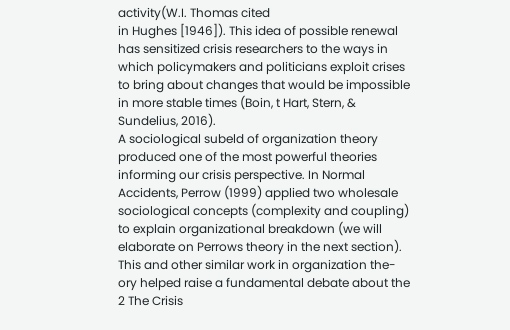activity(W.I. Thomas cited
in Hughes [1946]). This idea of possible renewal
has sensitized crisis researchers to the ways in
which policymakers and politicians exploit crises
to bring about changes that would be impossible
in more stable times (Boin, t Hart, Stern, &
Sundelius, 2016).
A sociological subeld of organization theory
produced one of the most powerful theories
informing our crisis perspective. In Normal
Accidents, Perrow (1999) applied two wholesale
sociological concepts (complexity and coupling)
to explain organizational breakdown (we will
elaborate on Perrows theory in the next section).
This and other similar work in organization the-
ory helped raise a fundamental debate about the
2 The Crisis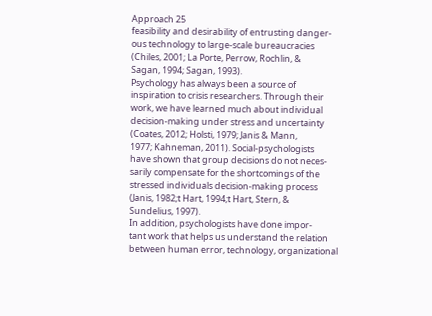Approach 25
feasibility and desirability of entrusting danger-
ous technology to large-scale bureaucracies
(Chiles, 2001; La Porte, Perrow, Rochlin, &
Sagan, 1994; Sagan, 1993).
Psychology has always been a source of
inspiration to crisis researchers. Through their
work, we have learned much about individual
decision-making under stress and uncertainty
(Coates, 2012; Holsti, 1979; Janis & Mann,
1977; Kahneman, 2011). Social-psychologists
have shown that group decisions do not neces-
sarily compensate for the shortcomings of the
stressed individuals decision-making process
(Janis, 1982;t Hart, 1994;t Hart, Stern, &
Sundelius, 1997).
In addition, psychologists have done impor-
tant work that helps us understand the relation
between human error, technology, organizational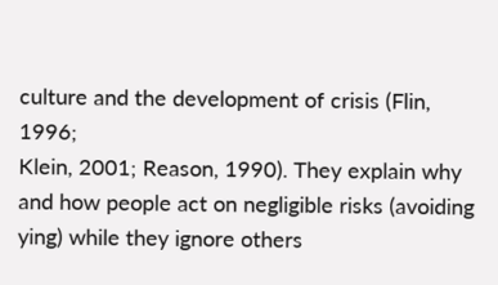culture and the development of crisis (Flin, 1996;
Klein, 2001; Reason, 1990). They explain why
and how people act on negligible risks (avoiding
ying) while they ignore others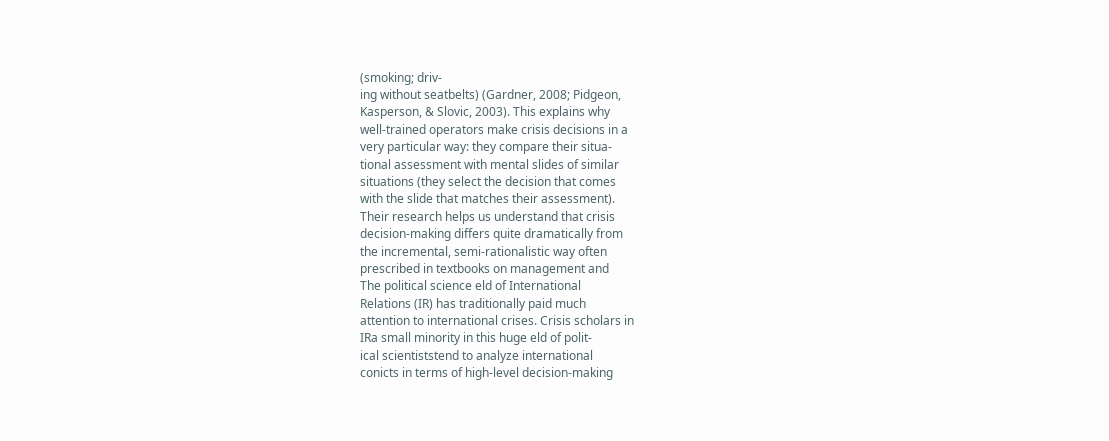(smoking; driv-
ing without seatbelts) (Gardner, 2008; Pidgeon,
Kasperson, & Slovic, 2003). This explains why
well-trained operators make crisis decisions in a
very particular way: they compare their situa-
tional assessment with mental slides of similar
situations (they select the decision that comes
with the slide that matches their assessment).
Their research helps us understand that crisis
decision-making differs quite dramatically from
the incremental, semi-rationalistic way often
prescribed in textbooks on management and
The political science eld of International
Relations (IR) has traditionally paid much
attention to international crises. Crisis scholars in
IRa small minority in this huge eld of polit-
ical scientiststend to analyze international
conicts in terms of high-level decision-making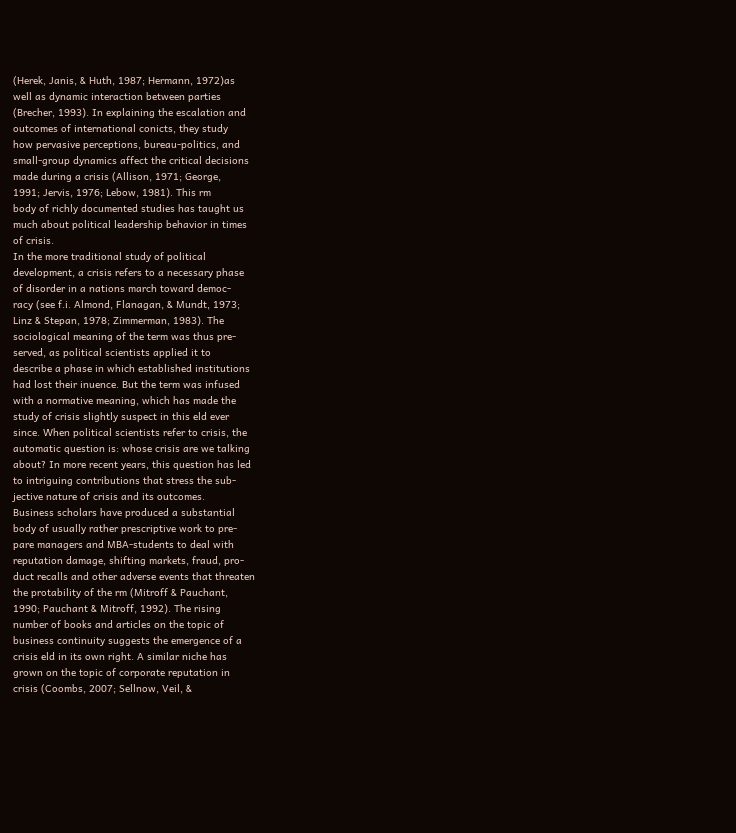(Herek, Janis, & Huth, 1987; Hermann, 1972)as
well as dynamic interaction between parties
(Brecher, 1993). In explaining the escalation and
outcomes of international conicts, they study
how pervasive perceptions, bureau-politics, and
small-group dynamics affect the critical decisions
made during a crisis (Allison, 1971; George,
1991; Jervis, 1976; Lebow, 1981). This rm
body of richly documented studies has taught us
much about political leadership behavior in times
of crisis.
In the more traditional study of political
development, a crisis refers to a necessary phase
of disorder in a nations march toward democ-
racy (see f.i. Almond, Flanagan, & Mundt, 1973;
Linz & Stepan, 1978; Zimmerman, 1983). The
sociological meaning of the term was thus pre-
served, as political scientists applied it to
describe a phase in which established institutions
had lost their inuence. But the term was infused
with a normative meaning, which has made the
study of crisis slightly suspect in this eld ever
since. When political scientists refer to crisis, the
automatic question is: whose crisis are we talking
about? In more recent years, this question has led
to intriguing contributions that stress the sub-
jective nature of crisis and its outcomes.
Business scholars have produced a substantial
body of usually rather prescriptive work to pre-
pare managers and MBA-students to deal with
reputation damage, shifting markets, fraud, pro-
duct recalls and other adverse events that threaten
the protability of the rm (Mitroff & Pauchant,
1990; Pauchant & Mitroff, 1992). The rising
number of books and articles on the topic of
business continuity suggests the emergence of a
crisis eld in its own right. A similar niche has
grown on the topic of corporate reputation in
crisis (Coombs, 2007; Sellnow, Veil, &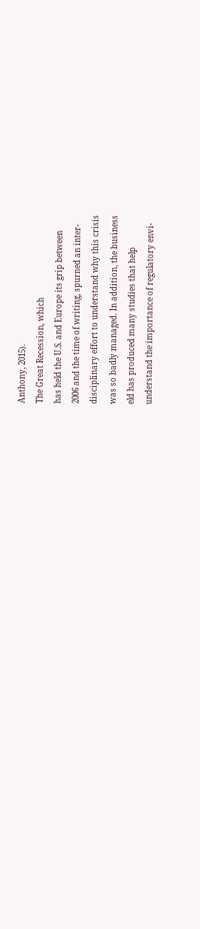Anthony, 2015).
The Great Recession, which
has held the U.S. and Europe its grip between
2006 and the time of writing, spurned an inter-
disciplinary effort to understand why this crisis
was so badly managed. In addition, the business
eld has produced many studies that help
understand the importance of regulatory envi-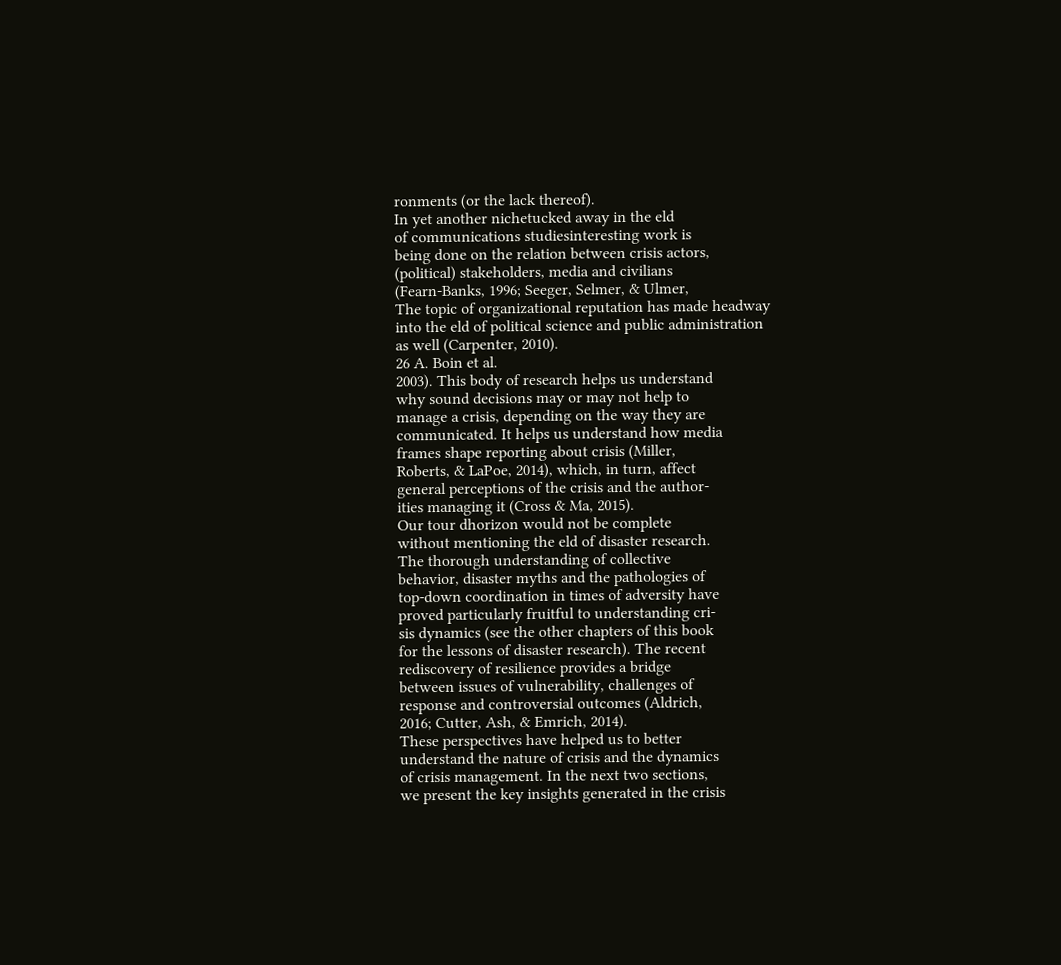ronments (or the lack thereof).
In yet another nichetucked away in the eld
of communications studiesinteresting work is
being done on the relation between crisis actors,
(political) stakeholders, media and civilians
(Fearn-Banks, 1996; Seeger, Selmer, & Ulmer,
The topic of organizational reputation has made headway
into the eld of political science and public administration
as well (Carpenter, 2010).
26 A. Boin et al.
2003). This body of research helps us understand
why sound decisions may or may not help to
manage a crisis, depending on the way they are
communicated. It helps us understand how media
frames shape reporting about crisis (Miller,
Roberts, & LaPoe, 2014), which, in turn, affect
general perceptions of the crisis and the author-
ities managing it (Cross & Ma, 2015).
Our tour dhorizon would not be complete
without mentioning the eld of disaster research.
The thorough understanding of collective
behavior, disaster myths and the pathologies of
top-down coordination in times of adversity have
proved particularly fruitful to understanding cri-
sis dynamics (see the other chapters of this book
for the lessons of disaster research). The recent
rediscovery of resilience provides a bridge
between issues of vulnerability, challenges of
response and controversial outcomes (Aldrich,
2016; Cutter, Ash, & Emrich, 2014).
These perspectives have helped us to better
understand the nature of crisis and the dynamics
of crisis management. In the next two sections,
we present the key insights generated in the crisis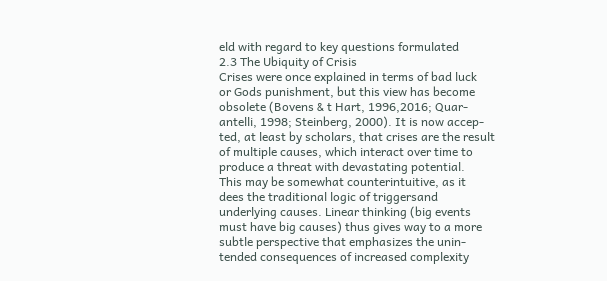eld with regard to key questions formulated
2.3 The Ubiquity of Crisis
Crises were once explained in terms of bad luck
or Gods punishment, but this view has become
obsolete (Bovens & t Hart, 1996,2016; Quar-
antelli, 1998; Steinberg, 2000). It is now accep-
ted, at least by scholars, that crises are the result
of multiple causes, which interact over time to
produce a threat with devastating potential.
This may be somewhat counterintuitive, as it
dees the traditional logic of triggersand
underlying causes. Linear thinking (big events
must have big causes) thus gives way to a more
subtle perspective that emphasizes the unin-
tended consequences of increased complexity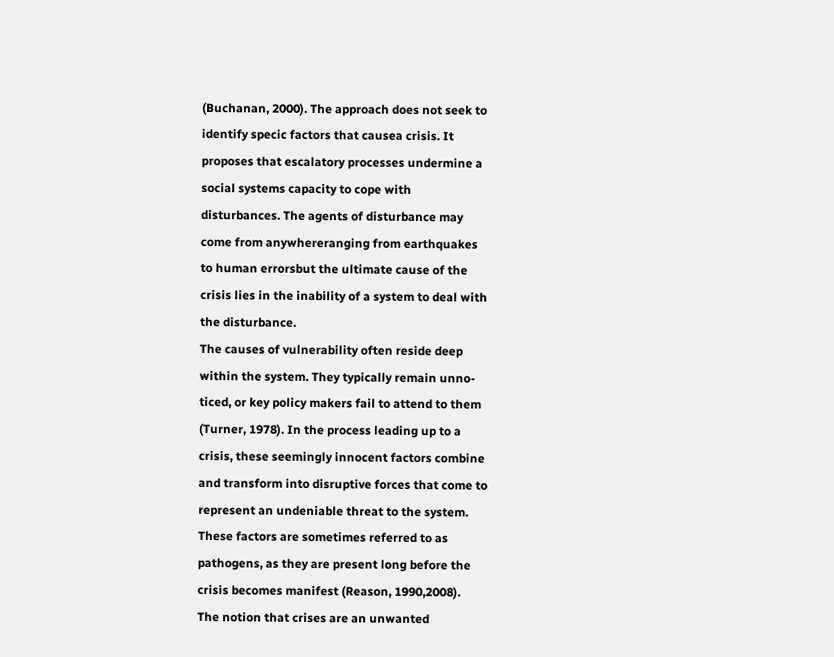(Buchanan, 2000). The approach does not seek to
identify specic factors that causea crisis. It
proposes that escalatory processes undermine a
social systems capacity to cope with
disturbances. The agents of disturbance may
come from anywhereranging from earthquakes
to human errorsbut the ultimate cause of the
crisis lies in the inability of a system to deal with
the disturbance.
The causes of vulnerability often reside deep
within the system. They typically remain unno-
ticed, or key policy makers fail to attend to them
(Turner, 1978). In the process leading up to a
crisis, these seemingly innocent factors combine
and transform into disruptive forces that come to
represent an undeniable threat to the system.
These factors are sometimes referred to as
pathogens, as they are present long before the
crisis becomes manifest (Reason, 1990,2008).
The notion that crises are an unwanted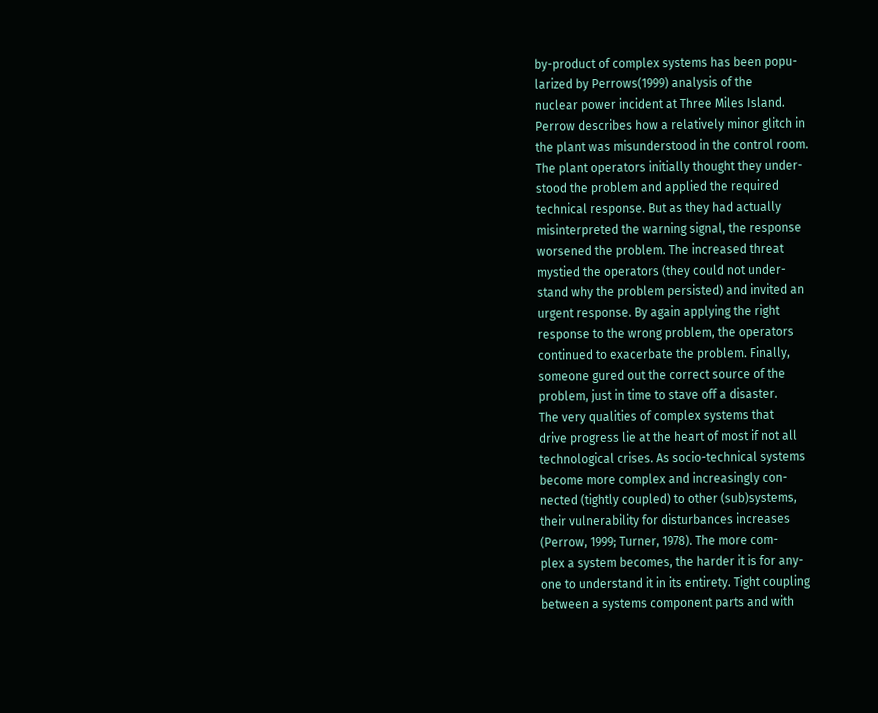by-product of complex systems has been popu-
larized by Perrows(1999) analysis of the
nuclear power incident at Three Miles Island.
Perrow describes how a relatively minor glitch in
the plant was misunderstood in the control room.
The plant operators initially thought they under-
stood the problem and applied the required
technical response. But as they had actually
misinterpreted the warning signal, the response
worsened the problem. The increased threat
mystied the operators (they could not under-
stand why the problem persisted) and invited an
urgent response. By again applying the right
response to the wrong problem, the operators
continued to exacerbate the problem. Finally,
someone gured out the correct source of the
problem, just in time to stave off a disaster.
The very qualities of complex systems that
drive progress lie at the heart of most if not all
technological crises. As socio-technical systems
become more complex and increasingly con-
nected (tightly coupled) to other (sub)systems,
their vulnerability for disturbances increases
(Perrow, 1999; Turner, 1978). The more com-
plex a system becomes, the harder it is for any-
one to understand it in its entirety. Tight coupling
between a systems component parts and with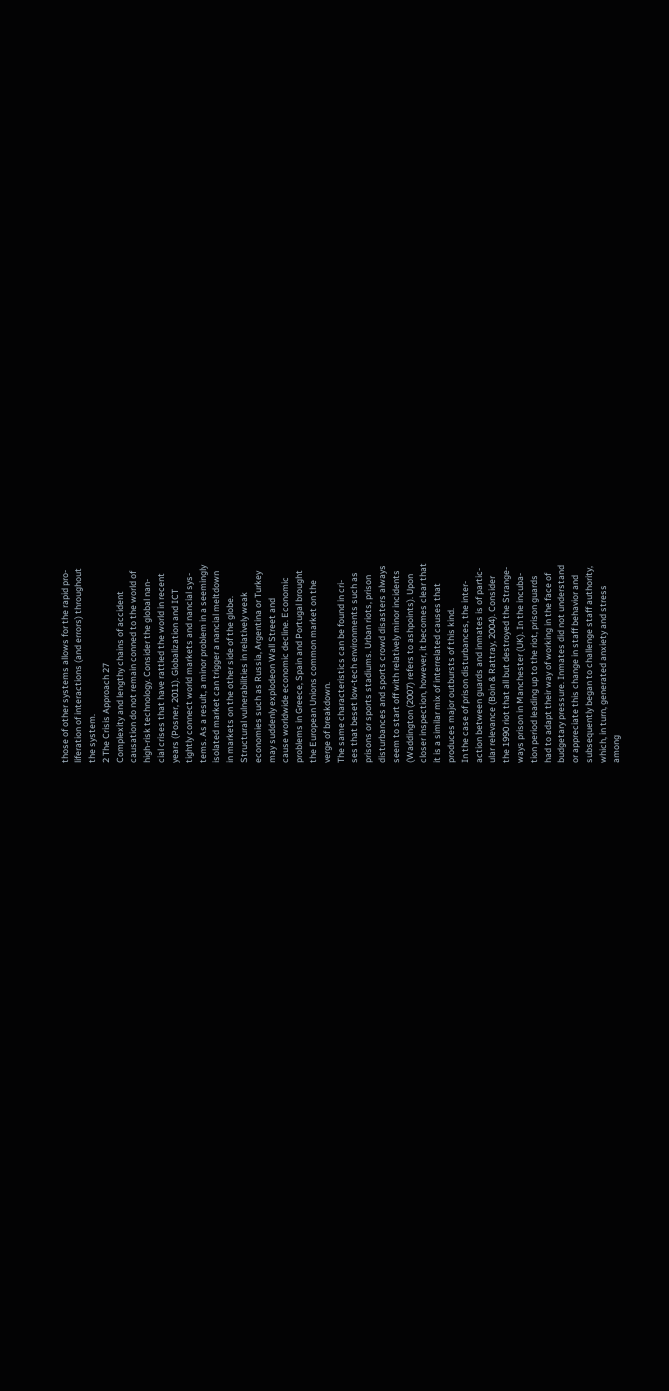those of other systems allows for the rapid pro-
liferation of interactions (and errors) throughout
the system.
2 The Crisis Approach 27
Complexity and lengthy chains of accident
causation do not remain conned to the world of
high-risk technology. Consider the global nan-
cial crises that have rattled the world in recent
years (Posner, 2011). Globalization and ICT
tightly connect world markets and nancial sys-
tems. As a result, a minor problem in a seemingly
isolated market can trigger a nancial meltdown
in markets on the other side of the globe.
Structural vulnerabilities in relatively weak
economies such as Russia, Argentina or Turkey
may suddenly explodeon Wall Street and
cause worldwide economic decline. Economic
problems in Greece, Spain and Portugal brought
the European Unions common market on the
verge of breakdown.
The same characteristics can be found in cri-
ses that beset low-tech environments such as
prisons or sports stadiums. Urban riots, prison
disturbances and sports crowd disasters always
seem to start off with relatively minor incidents
(Waddington (2007) refers to ashpoints). Upon
closer inspection, however, it becomes clear that
it is a similar mix of interrelated causes that
produces major outbursts of this kind.
In the case of prison disturbances, the inter-
action between guards and inmates is of partic-
ular relevance (Boin & Rattray, 2004). Consider
the 1990 riot that all but destroyed the Strange-
ways prison in Manchester (UK). In the incuba-
tion period leading up to the riot, prison guards
had to adapt their way of working in the face of
budgetary pressure. Inmates did not understand
or appreciate this change in staff behavior and
subsequently began to challenge staff authority,
which, in turn, generated anxiety and stress
among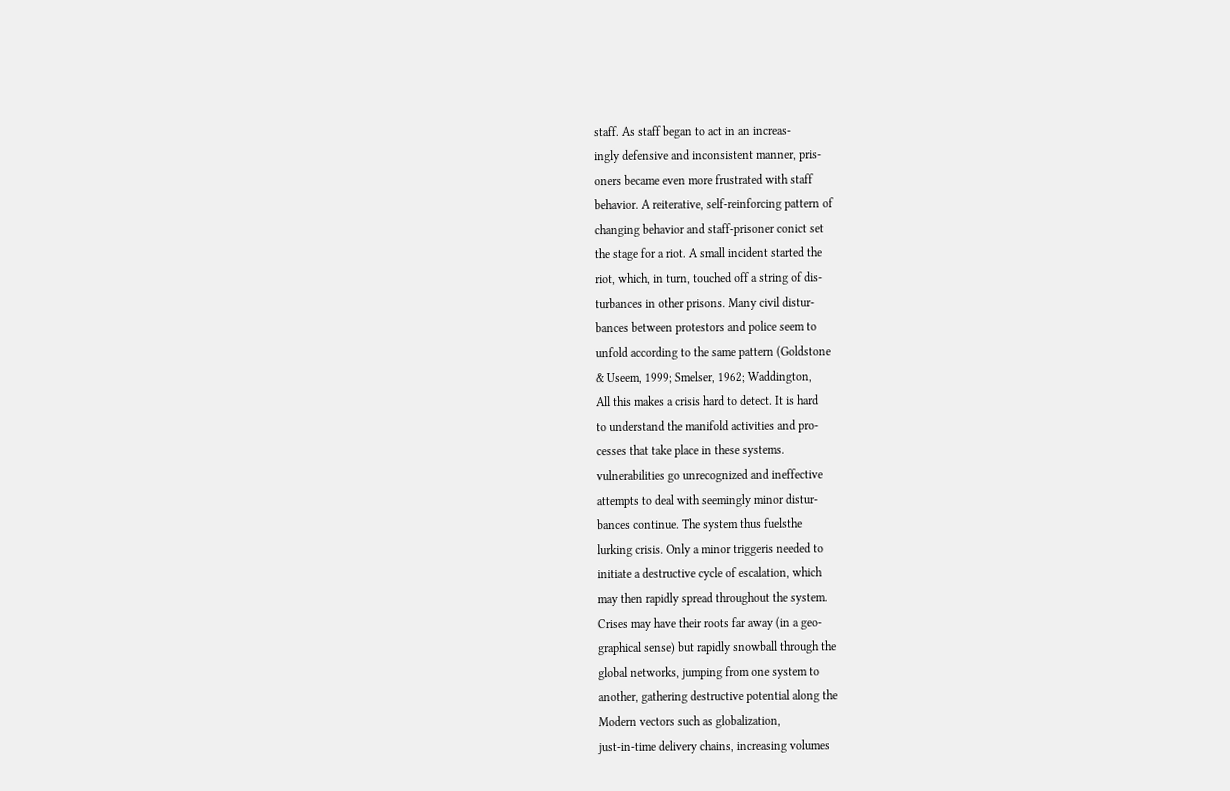staff. As staff began to act in an increas-
ingly defensive and inconsistent manner, pris-
oners became even more frustrated with staff
behavior. A reiterative, self-reinforcing pattern of
changing behavior and staff-prisoner conict set
the stage for a riot. A small incident started the
riot, which, in turn, touched off a string of dis-
turbances in other prisons. Many civil distur-
bances between protestors and police seem to
unfold according to the same pattern (Goldstone
& Useem, 1999; Smelser, 1962; Waddington,
All this makes a crisis hard to detect. It is hard
to understand the manifold activities and pro-
cesses that take place in these systems.
vulnerabilities go unrecognized and ineffective
attempts to deal with seemingly minor distur-
bances continue. The system thus fuelsthe
lurking crisis. Only a minor triggeris needed to
initiate a destructive cycle of escalation, which
may then rapidly spread throughout the system.
Crises may have their roots far away (in a geo-
graphical sense) but rapidly snowball through the
global networks, jumping from one system to
another, gathering destructive potential along the
Modern vectors such as globalization,
just-in-time delivery chains, increasing volumes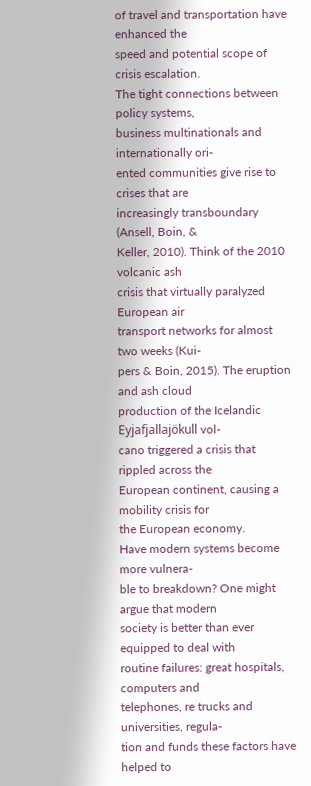of travel and transportation have enhanced the
speed and potential scope of crisis escalation.
The tight connections between policy systems,
business multinationals and internationally ori-
ented communities give rise to crises that are
increasingly transboundary (Ansell, Boin, &
Keller, 2010). Think of the 2010 volcanic ash
crisis that virtually paralyzed European air
transport networks for almost two weeks (Kui-
pers & Boin, 2015). The eruption and ash cloud
production of the Icelandic Eyjafjallajökull vol-
cano triggered a crisis that rippled across the
European continent, causing a mobility crisis for
the European economy.
Have modern systems become more vulnera-
ble to breakdown? One might argue that modern
society is better than ever equipped to deal with
routine failures: great hospitals, computers and
telephones, re trucks and universities, regula-
tion and funds these factors have helped to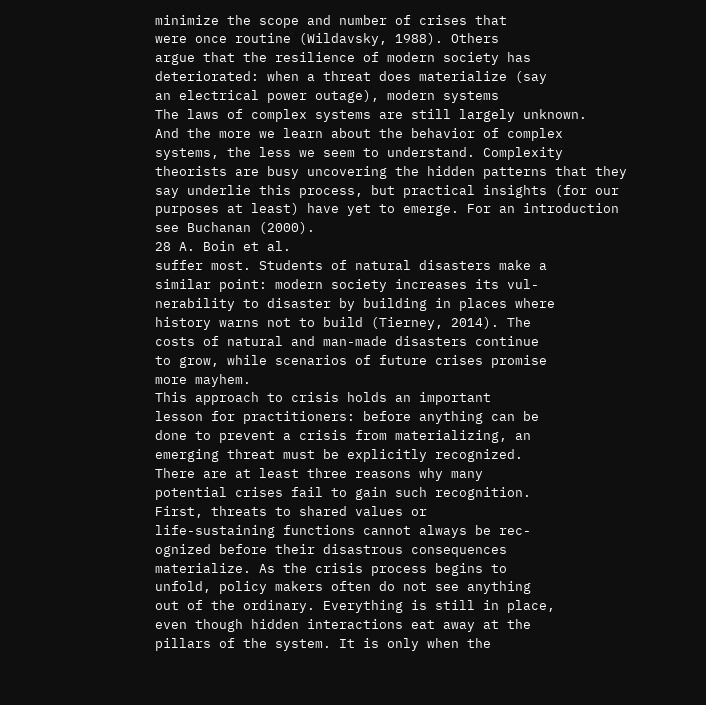minimize the scope and number of crises that
were once routine (Wildavsky, 1988). Others
argue that the resilience of modern society has
deteriorated: when a threat does materialize (say
an electrical power outage), modern systems
The laws of complex systems are still largely unknown.
And the more we learn about the behavior of complex
systems, the less we seem to understand. Complexity
theorists are busy uncovering the hidden patterns that they
say underlie this process, but practical insights (for our
purposes at least) have yet to emerge. For an introduction
see Buchanan (2000).
28 A. Boin et al.
suffer most. Students of natural disasters make a
similar point: modern society increases its vul-
nerability to disaster by building in places where
history warns not to build (Tierney, 2014). The
costs of natural and man-made disasters continue
to grow, while scenarios of future crises promise
more mayhem.
This approach to crisis holds an important
lesson for practitioners: before anything can be
done to prevent a crisis from materializing, an
emerging threat must be explicitly recognized.
There are at least three reasons why many
potential crises fail to gain such recognition.
First, threats to shared values or
life-sustaining functions cannot always be rec-
ognized before their disastrous consequences
materialize. As the crisis process begins to
unfold, policy makers often do not see anything
out of the ordinary. Everything is still in place,
even though hidden interactions eat away at the
pillars of the system. It is only when the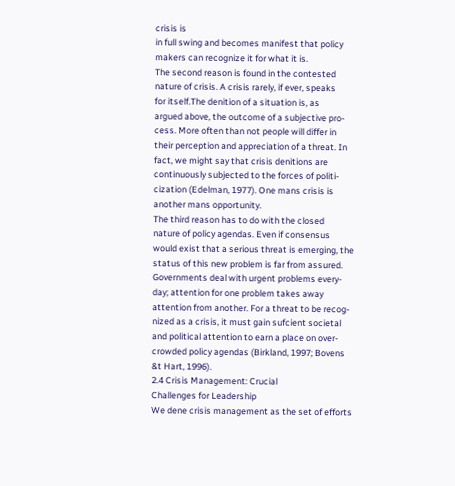crisis is
in full swing and becomes manifest that policy
makers can recognize it for what it is.
The second reason is found in the contested
nature of crisis. A crisis rarely, if ever, speaks
for itself.The denition of a situation is, as
argued above, the outcome of a subjective pro-
cess. More often than not people will differ in
their perception and appreciation of a threat. In
fact, we might say that crisis denitions are
continuously subjected to the forces of politi-
cization (Edelman, 1977). One mans crisis is
another mans opportunity.
The third reason has to do with the closed
nature of policy agendas. Even if consensus
would exist that a serious threat is emerging, the
status of this new problem is far from assured.
Governments deal with urgent problems every-
day; attention for one problem takes away
attention from another. For a threat to be recog-
nized as a crisis, it must gain sufcient societal
and political attention to earn a place on over-
crowded policy agendas (Birkland, 1997; Bovens
&t Hart, 1996).
2.4 Crisis Management: Crucial
Challenges for Leadership
We dene crisis management as the set of efforts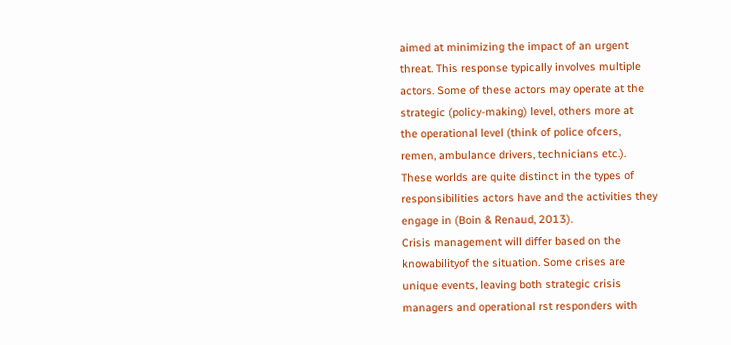aimed at minimizing the impact of an urgent
threat. This response typically involves multiple
actors. Some of these actors may operate at the
strategic (policy-making) level, others more at
the operational level (think of police ofcers,
remen, ambulance drivers, technicians etc.).
These worlds are quite distinct in the types of
responsibilities actors have and the activities they
engage in (Boin & Renaud, 2013).
Crisis management will differ based on the
knowabilityof the situation. Some crises are
unique events, leaving both strategic crisis
managers and operational rst responders with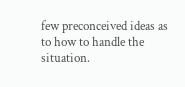few preconceived ideas as to how to handle the
situation.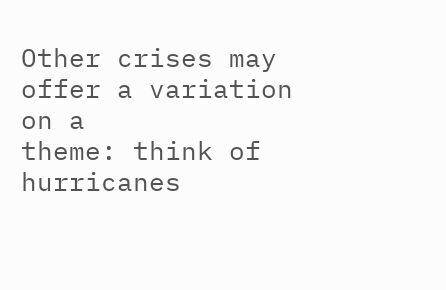Other crises may offer a variation on a
theme: think of hurricanes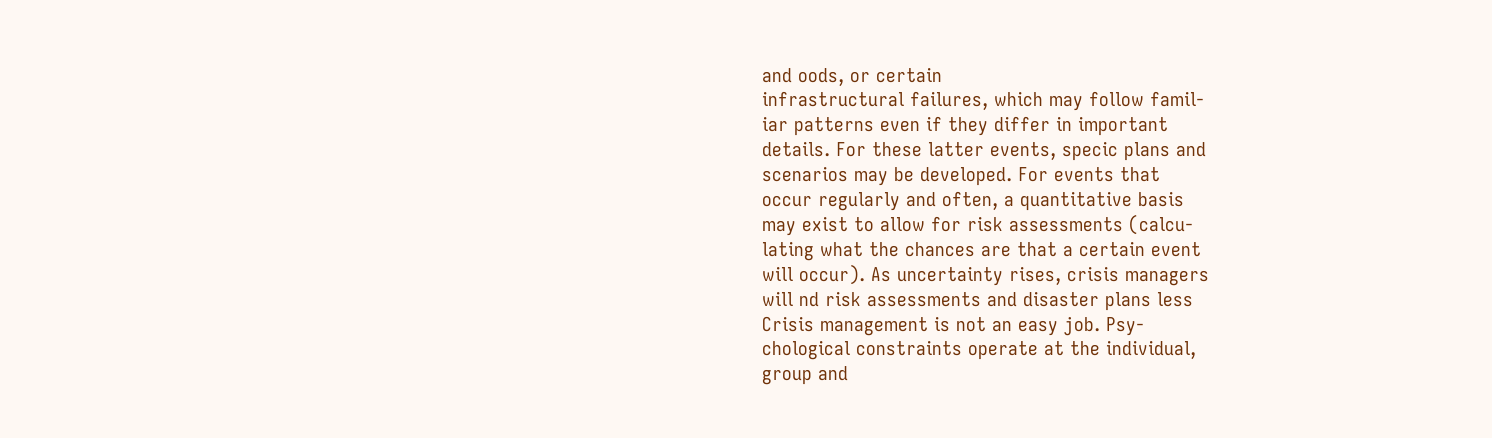and oods, or certain
infrastructural failures, which may follow famil-
iar patterns even if they differ in important
details. For these latter events, specic plans and
scenarios may be developed. For events that
occur regularly and often, a quantitative basis
may exist to allow for risk assessments (calcu-
lating what the chances are that a certain event
will occur). As uncertainty rises, crisis managers
will nd risk assessments and disaster plans less
Crisis management is not an easy job. Psy-
chological constraints operate at the individual,
group and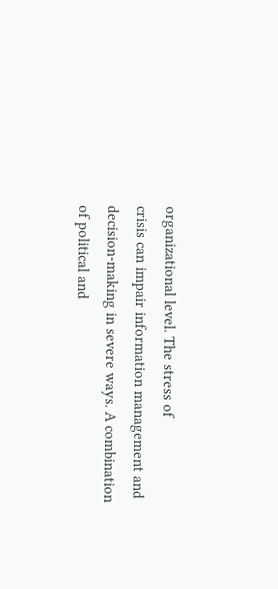organizational level. The stress of
crisis can impair information management and
decision-making in severe ways. A combination
of political and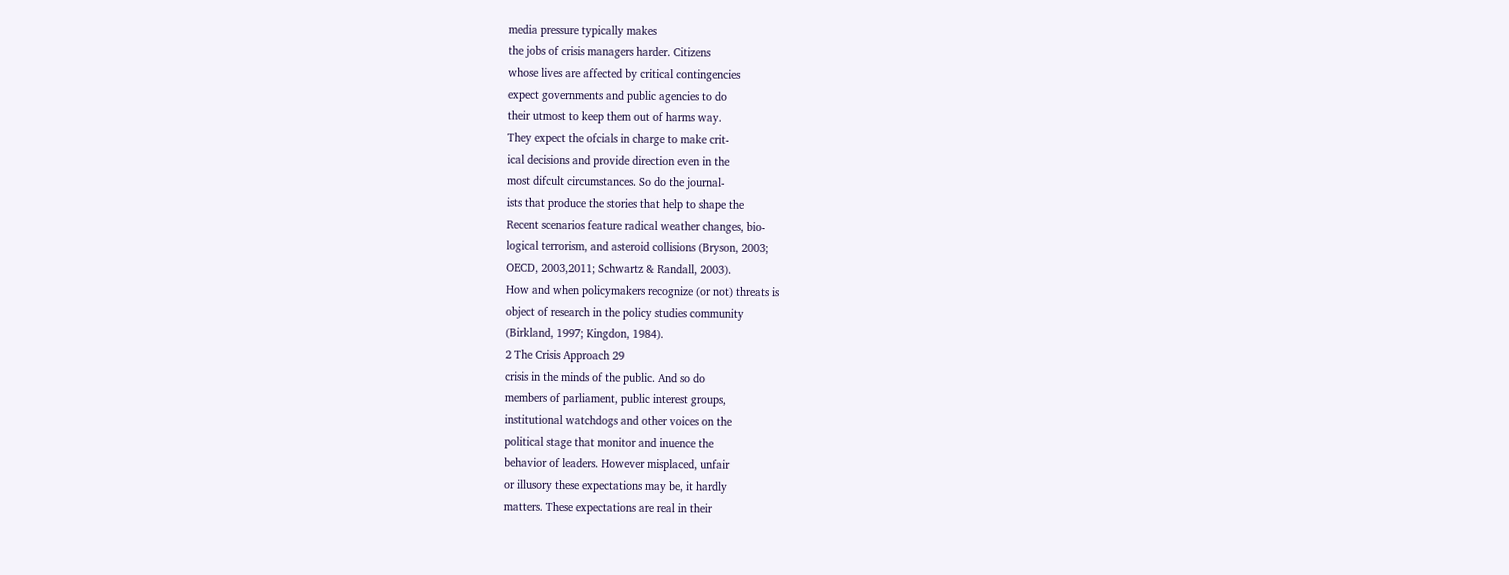media pressure typically makes
the jobs of crisis managers harder. Citizens
whose lives are affected by critical contingencies
expect governments and public agencies to do
their utmost to keep them out of harms way.
They expect the ofcials in charge to make crit-
ical decisions and provide direction even in the
most difcult circumstances. So do the journal-
ists that produce the stories that help to shape the
Recent scenarios feature radical weather changes, bio-
logical terrorism, and asteroid collisions (Bryson, 2003;
OECD, 2003,2011; Schwartz & Randall, 2003).
How and when policymakers recognize (or not) threats is
object of research in the policy studies community
(Birkland, 1997; Kingdon, 1984).
2 The Crisis Approach 29
crisis in the minds of the public. And so do
members of parliament, public interest groups,
institutional watchdogs and other voices on the
political stage that monitor and inuence the
behavior of leaders. However misplaced, unfair
or illusory these expectations may be, it hardly
matters. These expectations are real in their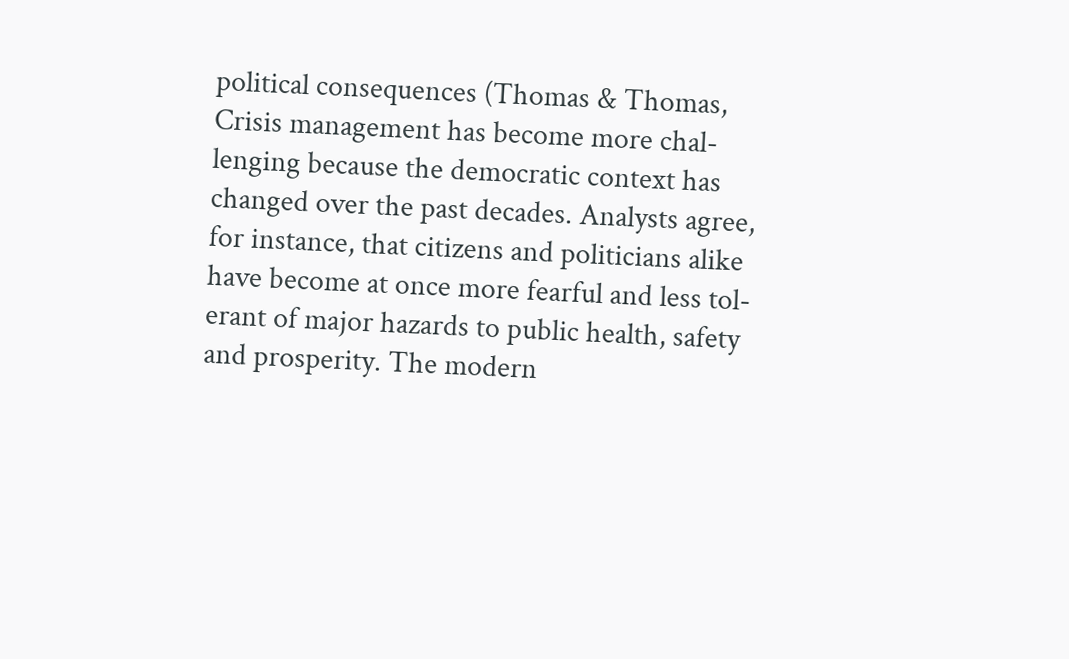political consequences (Thomas & Thomas,
Crisis management has become more chal-
lenging because the democratic context has
changed over the past decades. Analysts agree,
for instance, that citizens and politicians alike
have become at once more fearful and less tol-
erant of major hazards to public health, safety
and prosperity. The modern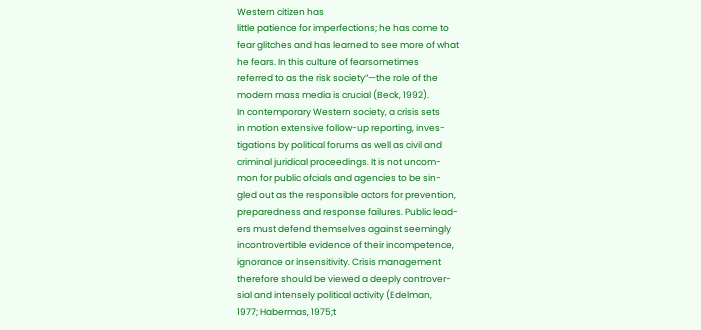Western citizen has
little patience for imperfections; he has come to
fear glitches and has learned to see more of what
he fears. In this culture of fearsometimes
referred to as the risk society”—the role of the
modern mass media is crucial (Beck, 1992).
In contemporary Western society, a crisis sets
in motion extensive follow-up reporting, inves-
tigations by political forums as well as civil and
criminal juridical proceedings. It is not uncom-
mon for public ofcials and agencies to be sin-
gled out as the responsible actors for prevention,
preparedness and response failures. Public lead-
ers must defend themselves against seemingly
incontrovertible evidence of their incompetence,
ignorance or insensitivity. Crisis management
therefore should be viewed a deeply controver-
sial and intensely political activity (Edelman,
1977; Habermas, 1975;t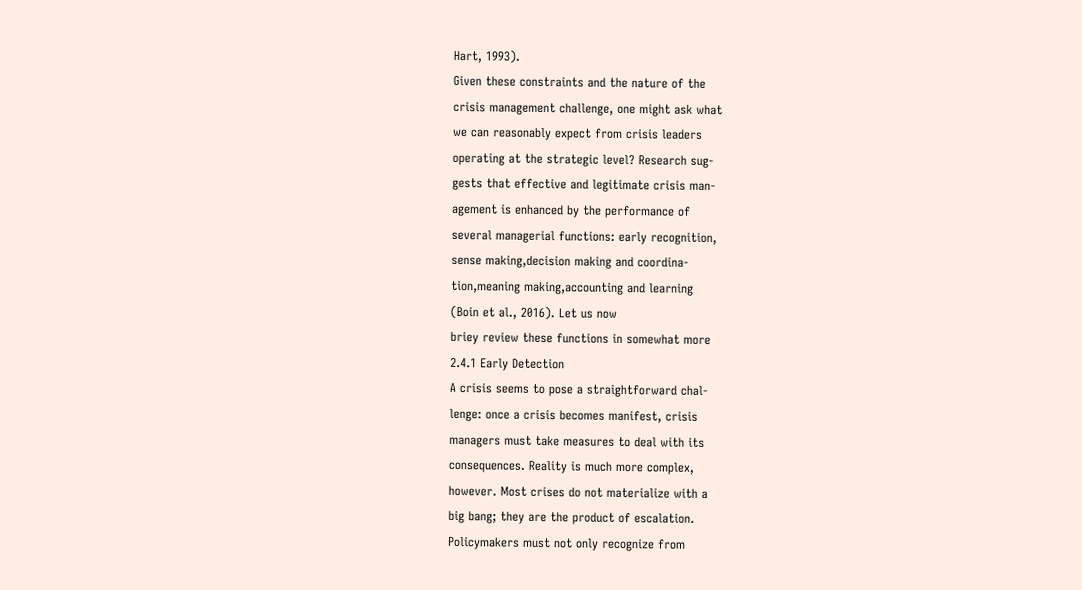Hart, 1993).
Given these constraints and the nature of the
crisis management challenge, one might ask what
we can reasonably expect from crisis leaders
operating at the strategic level? Research sug-
gests that effective and legitimate crisis man-
agement is enhanced by the performance of
several managerial functions: early recognition,
sense making,decision making and coordina-
tion,meaning making,accounting and learning
(Boin et al., 2016). Let us now
briey review these functions in somewhat more
2.4.1 Early Detection
A crisis seems to pose a straightforward chal-
lenge: once a crisis becomes manifest, crisis
managers must take measures to deal with its
consequences. Reality is much more complex,
however. Most crises do not materialize with a
big bang; they are the product of escalation.
Policymakers must not only recognize from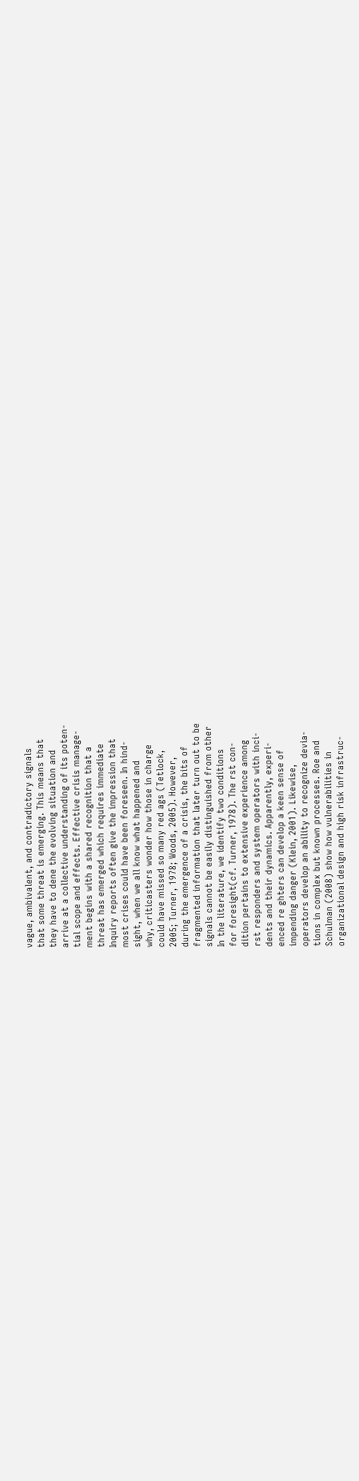vague, ambivalent, and contradictory signals
that some threat is emerging. This means that
they have to dene the evolving situation and
arrive at a collective understanding of its poten-
tial scope and effects. Effective crisis manage-
ment begins with a shared recognition that a
threat has emerged which requires immediate
Inquiry reports often give the impression that
most crises could have been foreseen. In hind-
sight, when we all know what happened and
why, criticasters wonder how those in charge
could have missed so many red ags (Tetlock,
2005; Turner, 1978; Woods, 2005). However,
during the emergence of a crisis, the bits of
fragmented information that later turn out to be
signals cannot be easily distinguished from other
In the literature, we identify two conditions
for foresight(cf. Turner, 1978). The rst con-
dition pertains to extensive experience among
rst responders and system operators with inci-
dents and their dynamics. Apparently, experi-
enced re ghters can develop a keen sense of
impending danger (Klein, 2001). Likewise,
operators develop an ability to recognize devia-
tions in complex but known processes. Roe and
Schulman (2008) show how vulnerabilities in
organizational design and high risk infrastruc-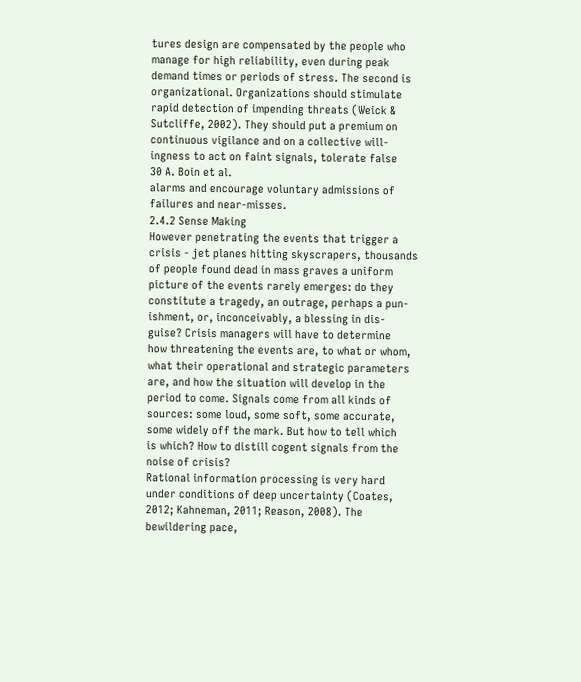tures design are compensated by the people who
manage for high reliability, even during peak
demand times or periods of stress. The second is
organizational. Organizations should stimulate
rapid detection of impending threats (Weick &
Sutcliffe, 2002). They should put a premium on
continuous vigilance and on a collective will-
ingness to act on faint signals, tolerate false
30 A. Boin et al.
alarms and encourage voluntary admissions of
failures and near-misses.
2.4.2 Sense Making
However penetrating the events that trigger a
crisis - jet planes hitting skyscrapers, thousands
of people found dead in mass graves a uniform
picture of the events rarely emerges: do they
constitute a tragedy, an outrage, perhaps a pun-
ishment, or, inconceivably, a blessing in dis-
guise? Crisis managers will have to determine
how threatening the events are, to what or whom,
what their operational and strategic parameters
are, and how the situation will develop in the
period to come. Signals come from all kinds of
sources: some loud, some soft, some accurate,
some widely off the mark. But how to tell which
is which? How to distill cogent signals from the
noise of crisis?
Rational information processing is very hard
under conditions of deep uncertainty (Coates,
2012; Kahneman, 2011; Reason, 2008). The
bewildering pace,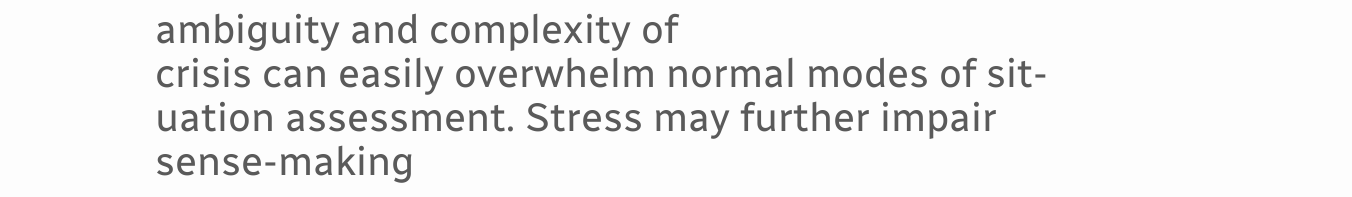ambiguity and complexity of
crisis can easily overwhelm normal modes of sit-
uation assessment. Stress may further impair
sense-making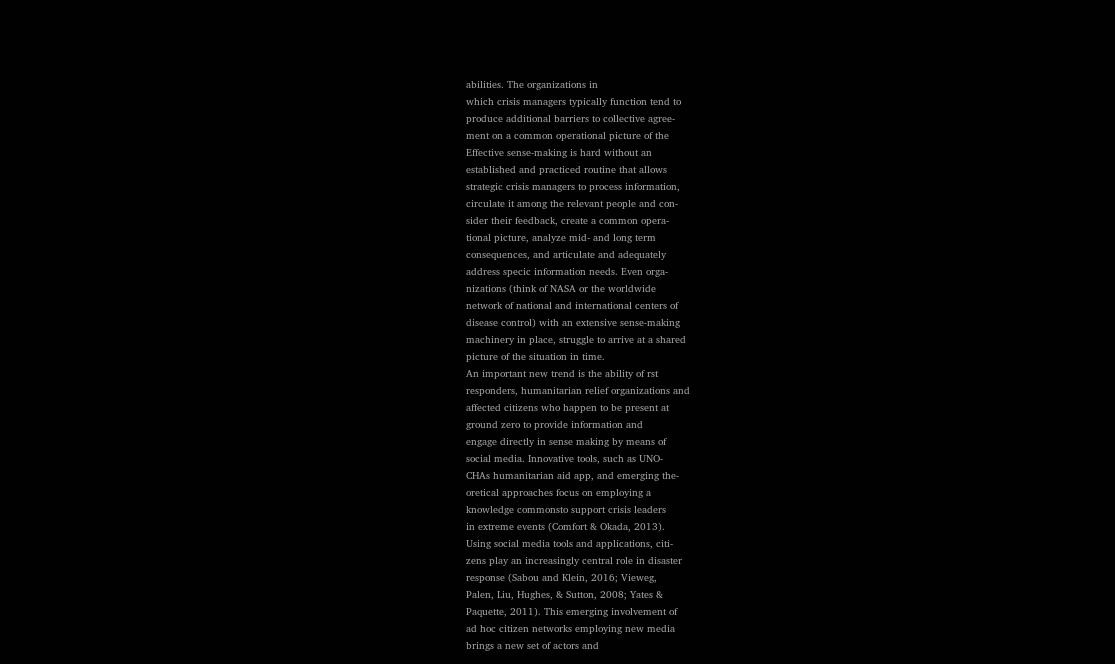abilities. The organizations in
which crisis managers typically function tend to
produce additional barriers to collective agree-
ment on a common operational picture of the
Effective sense-making is hard without an
established and practiced routine that allows
strategic crisis managers to process information,
circulate it among the relevant people and con-
sider their feedback, create a common opera-
tional picture, analyze mid- and long term
consequences, and articulate and adequately
address specic information needs. Even orga-
nizations (think of NASA or the worldwide
network of national and international centers of
disease control) with an extensive sense-making
machinery in place, struggle to arrive at a shared
picture of the situation in time.
An important new trend is the ability of rst
responders, humanitarian relief organizations and
affected citizens who happen to be present at
ground zero to provide information and
engage directly in sense making by means of
social media. Innovative tools, such as UNO-
CHAs humanitarian aid app, and emerging the-
oretical approaches focus on employing a
knowledge commonsto support crisis leaders
in extreme events (Comfort & Okada, 2013).
Using social media tools and applications, citi-
zens play an increasingly central role in disaster
response (Sabou and Klein, 2016; Vieweg,
Palen, Liu, Hughes, & Sutton, 2008; Yates &
Paquette, 2011). This emerging involvement of
ad hoc citizen networks employing new media
brings a new set of actors and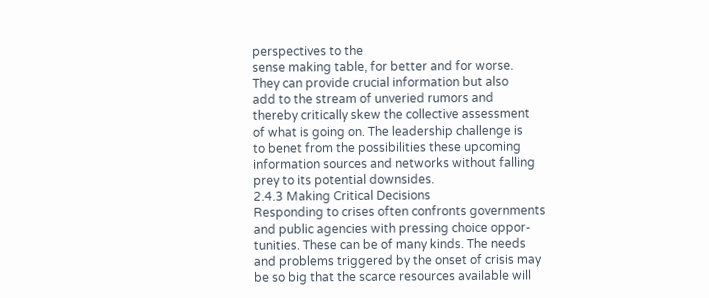perspectives to the
sense making table, for better and for worse.
They can provide crucial information but also
add to the stream of unveried rumors and
thereby critically skew the collective assessment
of what is going on. The leadership challenge is
to benet from the possibilities these upcoming
information sources and networks without falling
prey to its potential downsides.
2.4.3 Making Critical Decisions
Responding to crises often confronts governments
and public agencies with pressing choice oppor-
tunities. These can be of many kinds. The needs
and problems triggered by the onset of crisis may
be so big that the scarce resources available will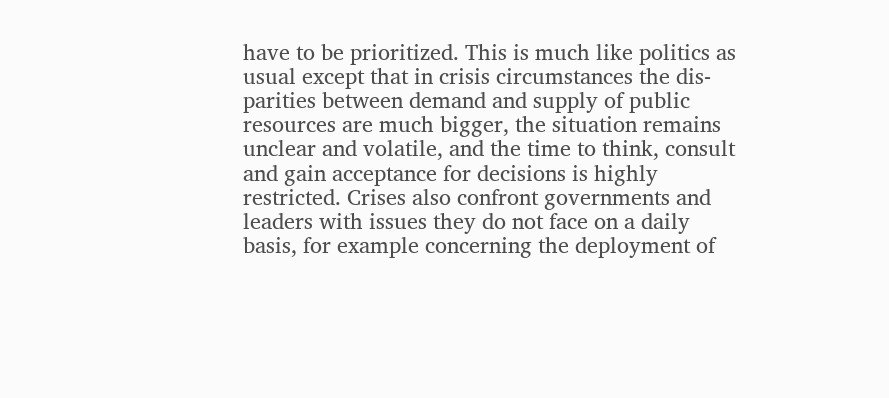have to be prioritized. This is much like politics as
usual except that in crisis circumstances the dis-
parities between demand and supply of public
resources are much bigger, the situation remains
unclear and volatile, and the time to think, consult
and gain acceptance for decisions is highly
restricted. Crises also confront governments and
leaders with issues they do not face on a daily
basis, for example concerning the deployment of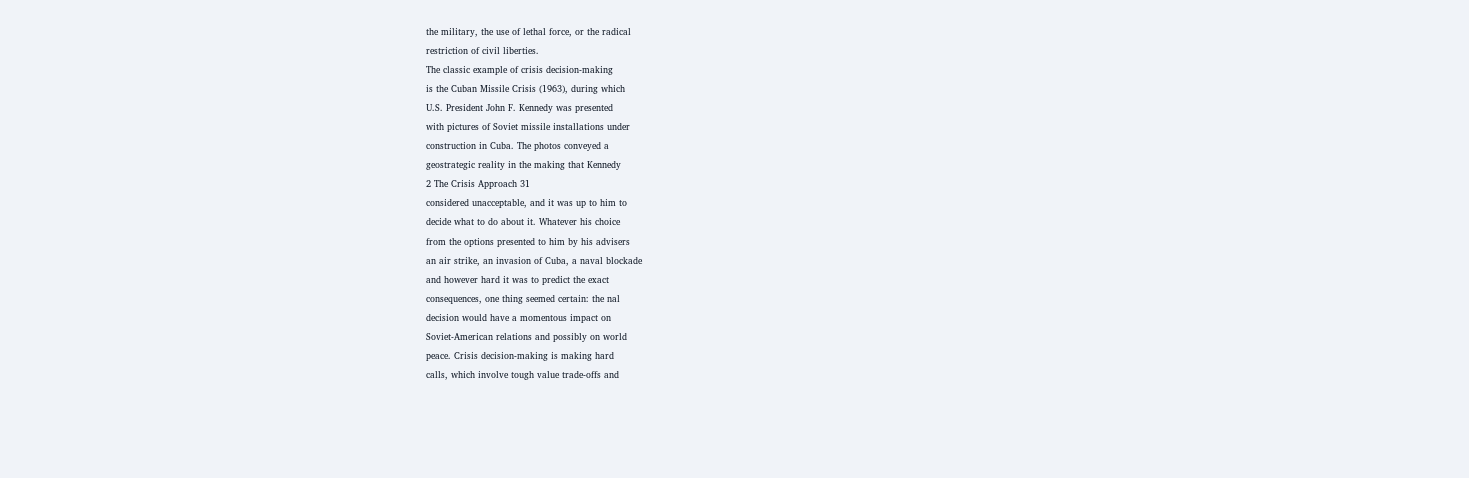the military, the use of lethal force, or the radical
restriction of civil liberties.
The classic example of crisis decision-making
is the Cuban Missile Crisis (1963), during which
U.S. President John F. Kennedy was presented
with pictures of Soviet missile installations under
construction in Cuba. The photos conveyed a
geostrategic reality in the making that Kennedy
2 The Crisis Approach 31
considered unacceptable, and it was up to him to
decide what to do about it. Whatever his choice
from the options presented to him by his advisers
an air strike, an invasion of Cuba, a naval blockade
and however hard it was to predict the exact
consequences, one thing seemed certain: the nal
decision would have a momentous impact on
Soviet-American relations and possibly on world
peace. Crisis decision-making is making hard
calls, which involve tough value trade-offs and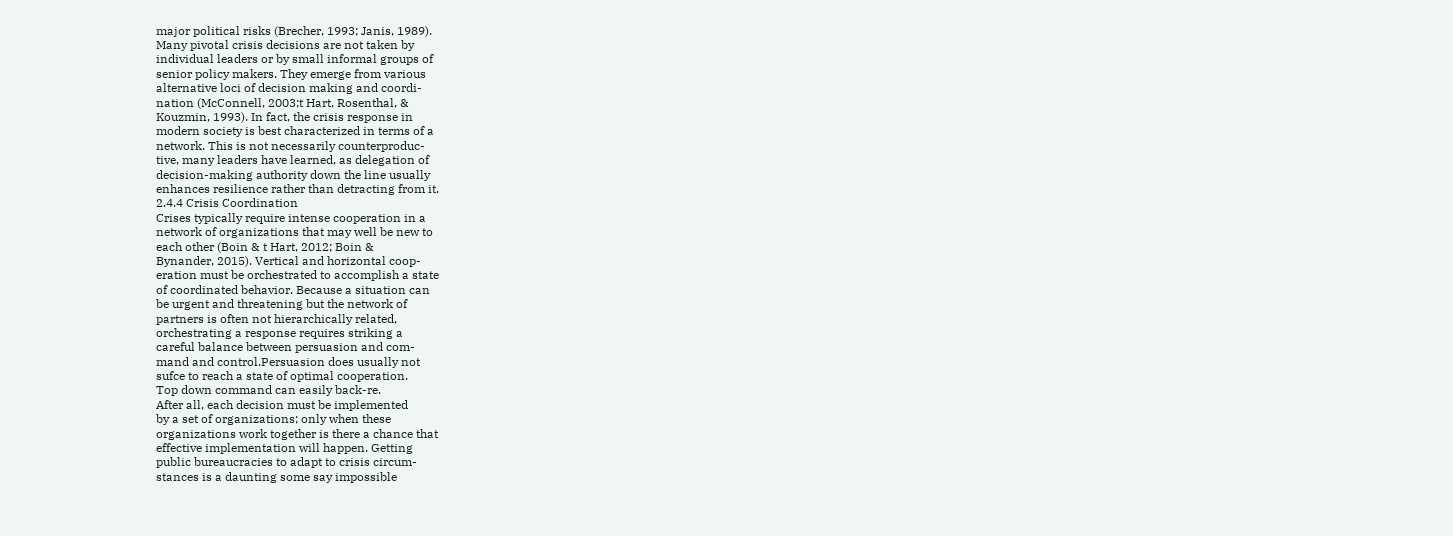major political risks (Brecher, 1993; Janis, 1989).
Many pivotal crisis decisions are not taken by
individual leaders or by small informal groups of
senior policy makers. They emerge from various
alternative loci of decision making and coordi-
nation (McConnell, 2003;t Hart, Rosenthal, &
Kouzmin, 1993). In fact, the crisis response in
modern society is best characterized in terms of a
network. This is not necessarily counterproduc-
tive, many leaders have learned, as delegation of
decision-making authority down the line usually
enhances resilience rather than detracting from it.
2.4.4 Crisis Coordination
Crises typically require intense cooperation in a
network of organizations that may well be new to
each other (Boin & t Hart, 2012; Boin &
Bynander, 2015). Vertical and horizontal coop-
eration must be orchestrated to accomplish a state
of coordinated behavior. Because a situation can
be urgent and threatening but the network of
partners is often not hierarchically related,
orchestrating a response requires striking a
careful balance between persuasion and com-
mand and control.Persuasion does usually not
sufce to reach a state of optimal cooperation.
Top down command can easily back-re.
After all, each decision must be implemented
by a set of organizations; only when these
organizations work together is there a chance that
effective implementation will happen. Getting
public bureaucracies to adapt to crisis circum-
stances is a daunting some say impossible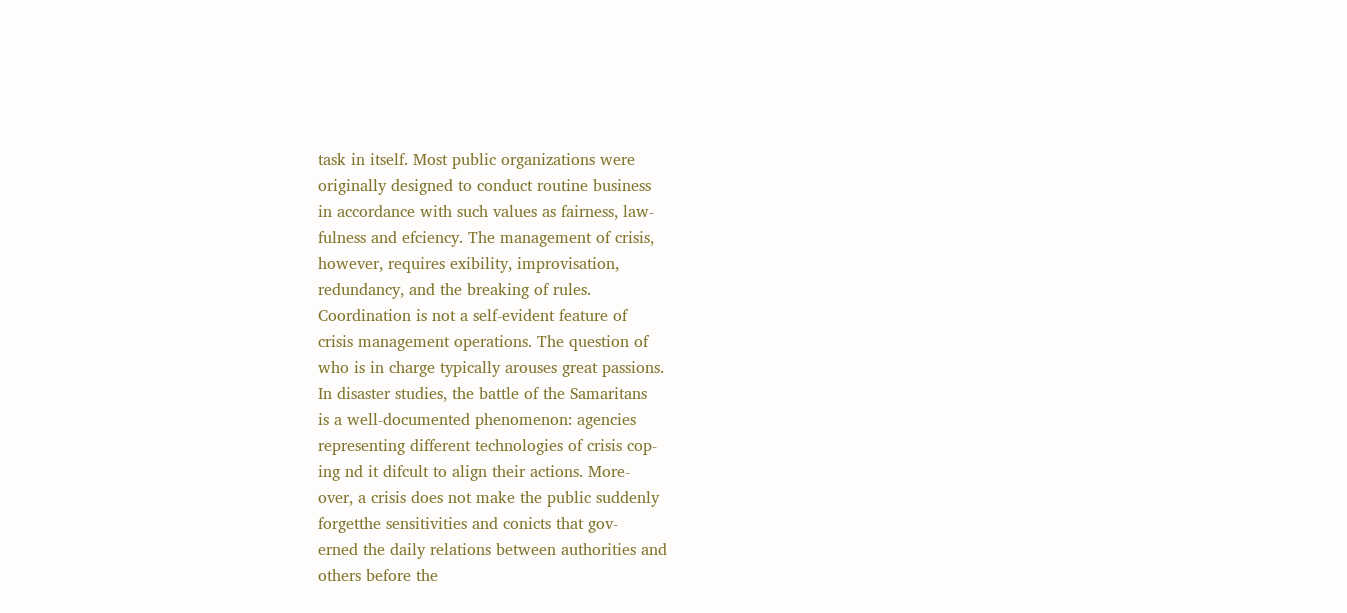task in itself. Most public organizations were
originally designed to conduct routine business
in accordance with such values as fairness, law-
fulness and efciency. The management of crisis,
however, requires exibility, improvisation,
redundancy, and the breaking of rules.
Coordination is not a self-evident feature of
crisis management operations. The question of
who is in charge typically arouses great passions.
In disaster studies, the battle of the Samaritans
is a well-documented phenomenon: agencies
representing different technologies of crisis cop-
ing nd it difcult to align their actions. More-
over, a crisis does not make the public suddenly
forgetthe sensitivities and conicts that gov-
erned the daily relations between authorities and
others before the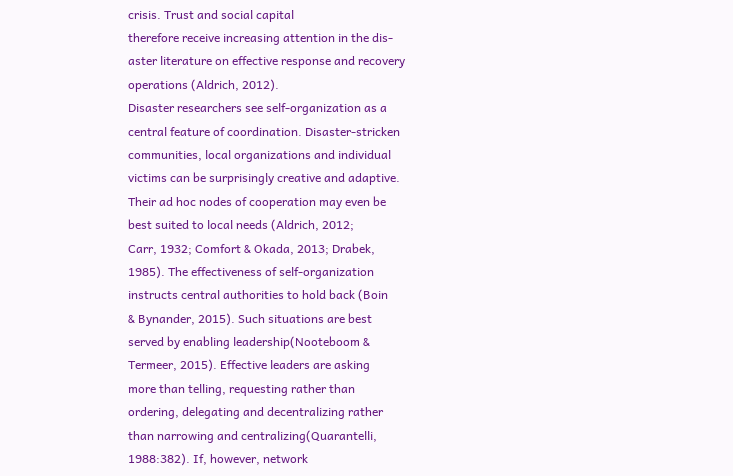crisis. Trust and social capital
therefore receive increasing attention in the dis-
aster literature on effective response and recovery
operations (Aldrich, 2012).
Disaster researchers see self-organization as a
central feature of coordination. Disaster-stricken
communities, local organizations and individual
victims can be surprisingly creative and adaptive.
Their ad hoc nodes of cooperation may even be
best suited to local needs (Aldrich, 2012;
Carr, 1932; Comfort & Okada, 2013; Drabek,
1985). The effectiveness of self-organization
instructs central authorities to hold back (Boin
& Bynander, 2015). Such situations are best
served by enabling leadership(Nooteboom &
Termeer, 2015). Effective leaders are asking
more than telling, requesting rather than
ordering, delegating and decentralizing rather
than narrowing and centralizing(Quarantelli,
1988:382). If, however, network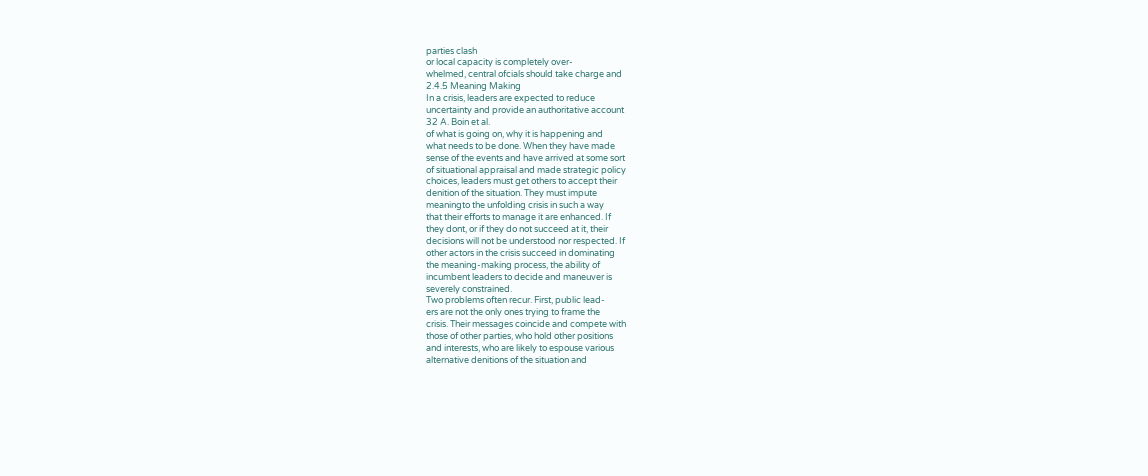parties clash
or local capacity is completely over-
whelmed, central ofcials should take charge and
2.4.5 Meaning Making
In a crisis, leaders are expected to reduce
uncertainty and provide an authoritative account
32 A. Boin et al.
of what is going on, why it is happening and
what needs to be done. When they have made
sense of the events and have arrived at some sort
of situational appraisal and made strategic policy
choices, leaders must get others to accept their
denition of the situation. They must impute
meaningto the unfolding crisis in such a way
that their efforts to manage it are enhanced. If
they dont, or if they do not succeed at it, their
decisions will not be understood nor respected. If
other actors in the crisis succeed in dominating
the meaning-making process, the ability of
incumbent leaders to decide and maneuver is
severely constrained.
Two problems often recur. First, public lead-
ers are not the only ones trying to frame the
crisis. Their messages coincide and compete with
those of other parties, who hold other positions
and interests, who are likely to espouse various
alternative denitions of the situation and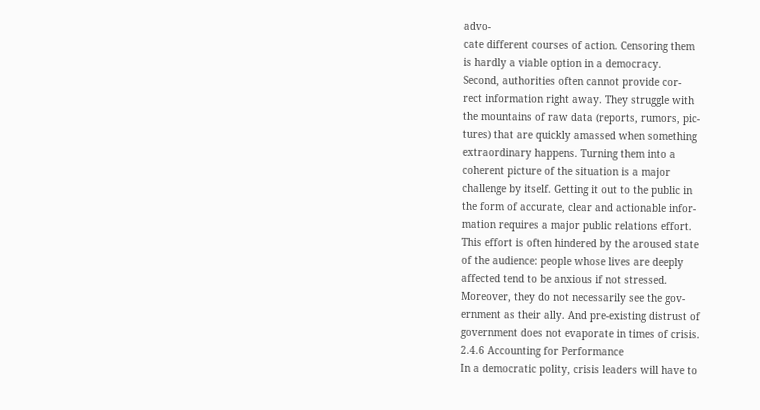advo-
cate different courses of action. Censoring them
is hardly a viable option in a democracy.
Second, authorities often cannot provide cor-
rect information right away. They struggle with
the mountains of raw data (reports, rumors, pic-
tures) that are quickly amassed when something
extraordinary happens. Turning them into a
coherent picture of the situation is a major
challenge by itself. Getting it out to the public in
the form of accurate, clear and actionable infor-
mation requires a major public relations effort.
This effort is often hindered by the aroused state
of the audience: people whose lives are deeply
affected tend to be anxious if not stressed.
Moreover, they do not necessarily see the gov-
ernment as their ally. And pre-existing distrust of
government does not evaporate in times of crisis.
2.4.6 Accounting for Performance
In a democratic polity, crisis leaders will have to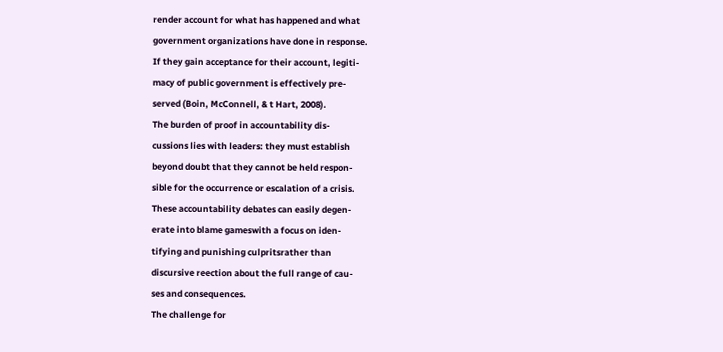render account for what has happened and what
government organizations have done in response.
If they gain acceptance for their account, legiti-
macy of public government is effectively pre-
served (Boin, McConnell, & t Hart, 2008).
The burden of proof in accountability dis-
cussions lies with leaders: they must establish
beyond doubt that they cannot be held respon-
sible for the occurrence or escalation of a crisis.
These accountability debates can easily degen-
erate into blame gameswith a focus on iden-
tifying and punishing culpritsrather than
discursive reection about the full range of cau-
ses and consequences.
The challenge for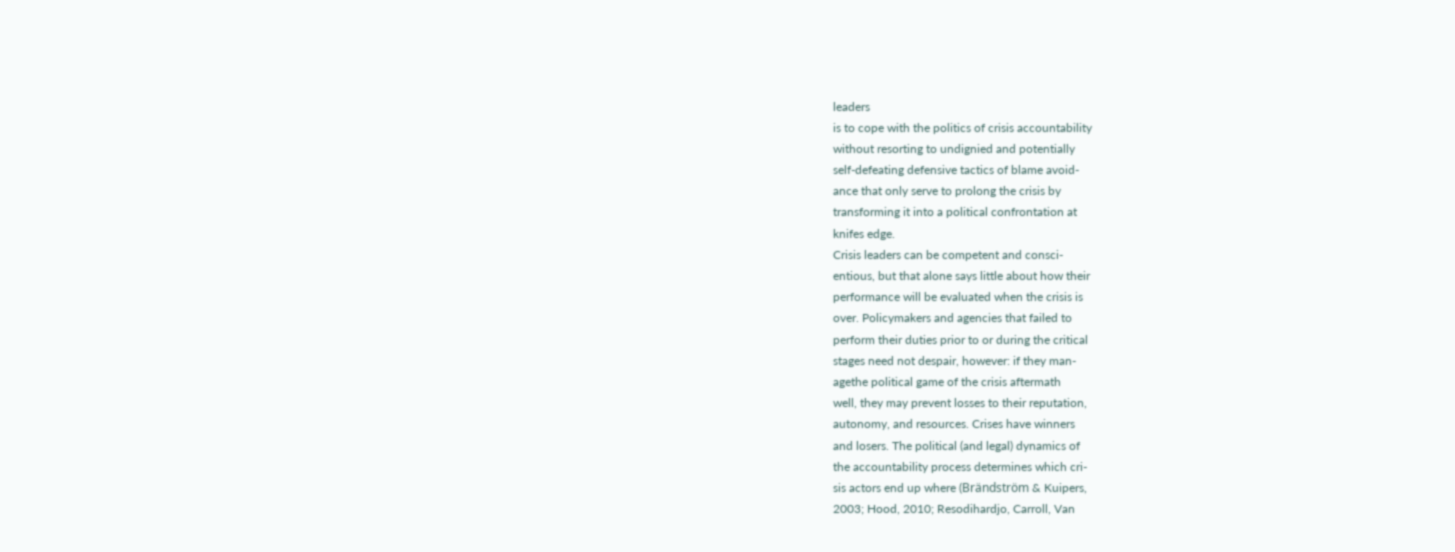leaders
is to cope with the politics of crisis accountability
without resorting to undignied and potentially
self-defeating defensive tactics of blame avoid-
ance that only serve to prolong the crisis by
transforming it into a political confrontation at
knifes edge.
Crisis leaders can be competent and consci-
entious, but that alone says little about how their
performance will be evaluated when the crisis is
over. Policymakers and agencies that failed to
perform their duties prior to or during the critical
stages need not despair, however: if they man-
agethe political game of the crisis aftermath
well, they may prevent losses to their reputation,
autonomy, and resources. Crises have winners
and losers. The political (and legal) dynamics of
the accountability process determines which cri-
sis actors end up where (Brändström & Kuipers,
2003; Hood, 2010; Resodihardjo, Carroll, Van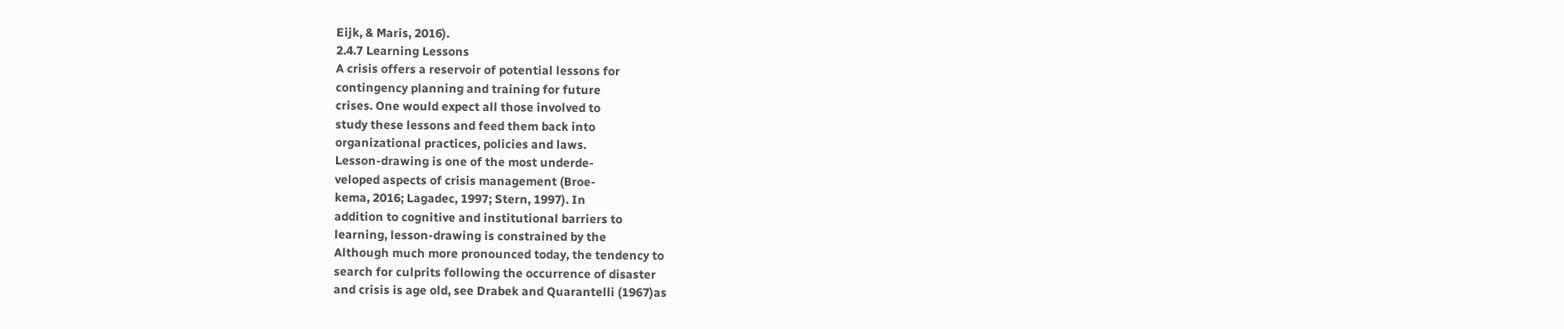Eijk, & Maris, 2016).
2.4.7 Learning Lessons
A crisis offers a reservoir of potential lessons for
contingency planning and training for future
crises. One would expect all those involved to
study these lessons and feed them back into
organizational practices, policies and laws.
Lesson-drawing is one of the most underde-
veloped aspects of crisis management (Broe-
kema, 2016; Lagadec, 1997; Stern, 1997). In
addition to cognitive and institutional barriers to
learning, lesson-drawing is constrained by the
Although much more pronounced today, the tendency to
search for culprits following the occurrence of disaster
and crisis is age old, see Drabek and Quarantelli (1967)as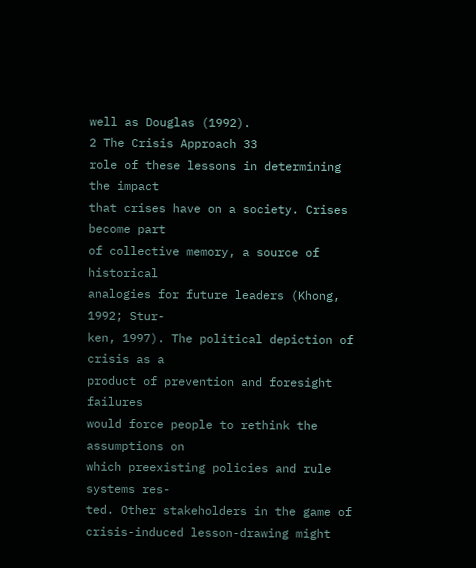well as Douglas (1992).
2 The Crisis Approach 33
role of these lessons in determining the impact
that crises have on a society. Crises become part
of collective memory, a source of historical
analogies for future leaders (Khong, 1992; Stur-
ken, 1997). The political depiction of crisis as a
product of prevention and foresight failures
would force people to rethink the assumptions on
which preexisting policies and rule systems res-
ted. Other stakeholders in the game of
crisis-induced lesson-drawing might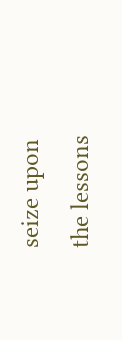seize upon
the lessons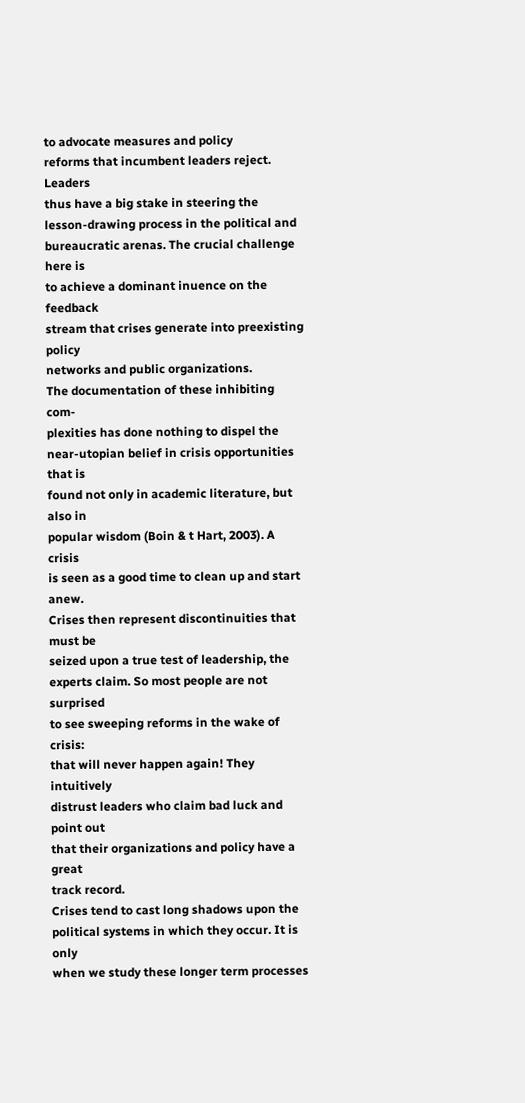to advocate measures and policy
reforms that incumbent leaders reject. Leaders
thus have a big stake in steering the
lesson-drawing process in the political and
bureaucratic arenas. The crucial challenge here is
to achieve a dominant inuence on the feedback
stream that crises generate into preexisting policy
networks and public organizations.
The documentation of these inhibiting com-
plexities has done nothing to dispel the
near-utopian belief in crisis opportunities that is
found not only in academic literature, but also in
popular wisdom (Boin & t Hart, 2003). A crisis
is seen as a good time to clean up and start anew.
Crises then represent discontinuities that must be
seized upon a true test of leadership, the
experts claim. So most people are not surprised
to see sweeping reforms in the wake of crisis:
that will never happen again! They intuitively
distrust leaders who claim bad luck and point out
that their organizations and policy have a great
track record.
Crises tend to cast long shadows upon the
political systems in which they occur. It is only
when we study these longer term processes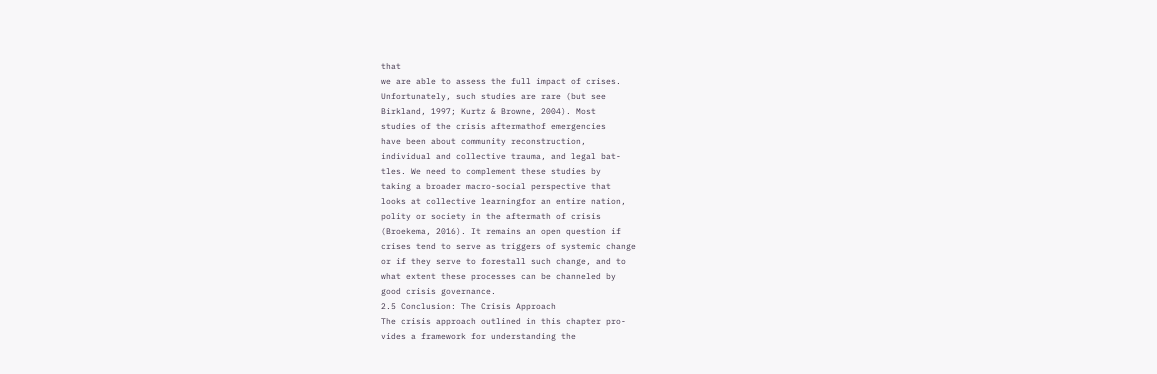that
we are able to assess the full impact of crises.
Unfortunately, such studies are rare (but see
Birkland, 1997; Kurtz & Browne, 2004). Most
studies of the crisis aftermathof emergencies
have been about community reconstruction,
individual and collective trauma, and legal bat-
tles. We need to complement these studies by
taking a broader macro-social perspective that
looks at collective learningfor an entire nation,
polity or society in the aftermath of crisis
(Broekema, 2016). It remains an open question if
crises tend to serve as triggers of systemic change
or if they serve to forestall such change, and to
what extent these processes can be channeled by
good crisis governance.
2.5 Conclusion: The Crisis Approach
The crisis approach outlined in this chapter pro-
vides a framework for understanding the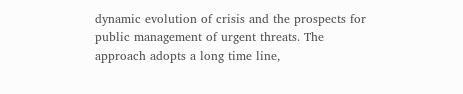dynamic evolution of crisis and the prospects for
public management of urgent threats. The
approach adopts a long time line,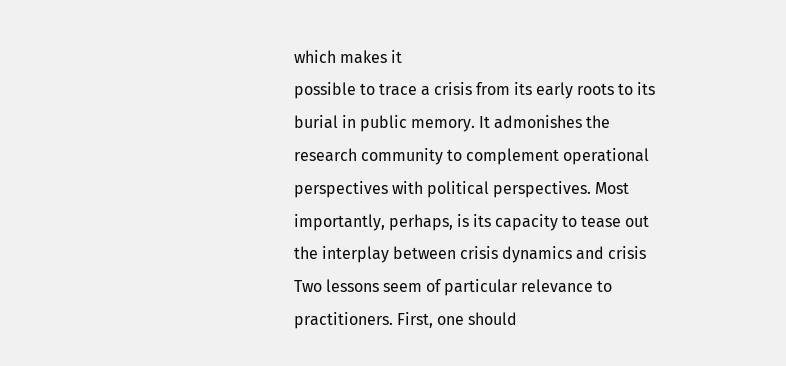which makes it
possible to trace a crisis from its early roots to its
burial in public memory. It admonishes the
research community to complement operational
perspectives with political perspectives. Most
importantly, perhaps, is its capacity to tease out
the interplay between crisis dynamics and crisis
Two lessons seem of particular relevance to
practitioners. First, one should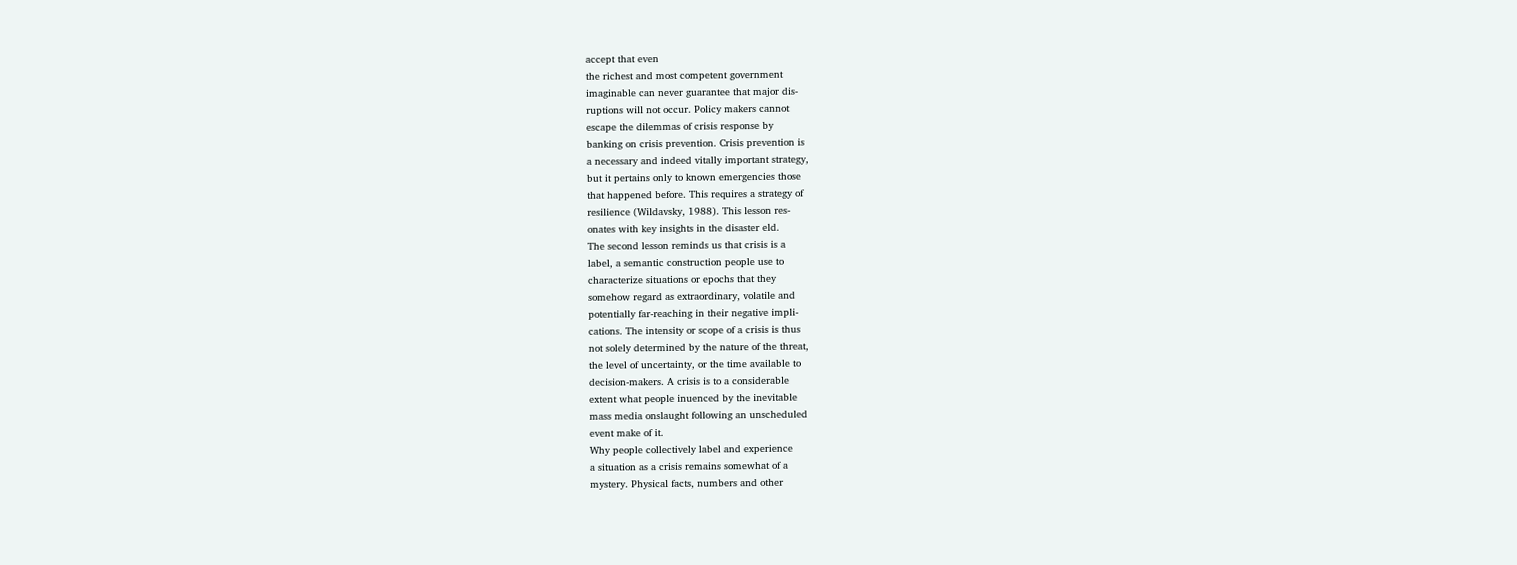accept that even
the richest and most competent government
imaginable can never guarantee that major dis-
ruptions will not occur. Policy makers cannot
escape the dilemmas of crisis response by
banking on crisis prevention. Crisis prevention is
a necessary and indeed vitally important strategy,
but it pertains only to known emergencies those
that happened before. This requires a strategy of
resilience (Wildavsky, 1988). This lesson res-
onates with key insights in the disaster eld.
The second lesson reminds us that crisis is a
label, a semantic construction people use to
characterize situations or epochs that they
somehow regard as extraordinary, volatile and
potentially far-reaching in their negative impli-
cations. The intensity or scope of a crisis is thus
not solely determined by the nature of the threat,
the level of uncertainty, or the time available to
decision-makers. A crisis is to a considerable
extent what people inuenced by the inevitable
mass media onslaught following an unscheduled
event make of it.
Why people collectively label and experience
a situation as a crisis remains somewhat of a
mystery. Physical facts, numbers and other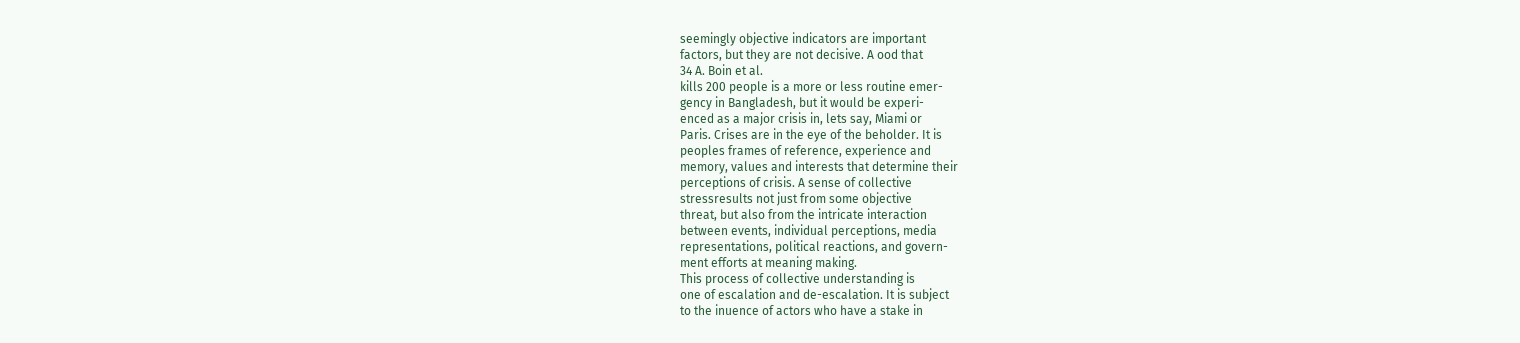seemingly objective indicators are important
factors, but they are not decisive. A ood that
34 A. Boin et al.
kills 200 people is a more or less routine emer-
gency in Bangladesh, but it would be experi-
enced as a major crisis in, lets say, Miami or
Paris. Crises are in the eye of the beholder. It is
peoples frames of reference, experience and
memory, values and interests that determine their
perceptions of crisis. A sense of collective
stressresults not just from some objective
threat, but also from the intricate interaction
between events, individual perceptions, media
representations, political reactions, and govern-
ment efforts at meaning making.
This process of collective understanding is
one of escalation and de-escalation. It is subject
to the inuence of actors who have a stake in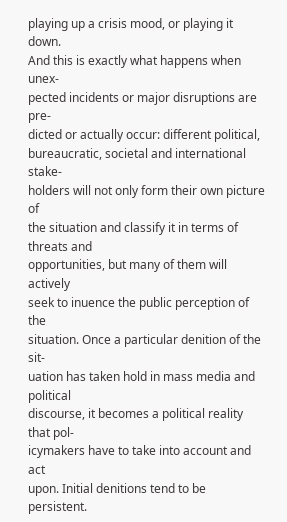playing up a crisis mood, or playing it down.
And this is exactly what happens when unex-
pected incidents or major disruptions are pre-
dicted or actually occur: different political,
bureaucratic, societal and international stake-
holders will not only form their own picture of
the situation and classify it in terms of threats and
opportunities, but many of them will actively
seek to inuence the public perception of the
situation. Once a particular denition of the sit-
uation has taken hold in mass media and political
discourse, it becomes a political reality that pol-
icymakers have to take into account and act
upon. Initial denitions tend to be persistent.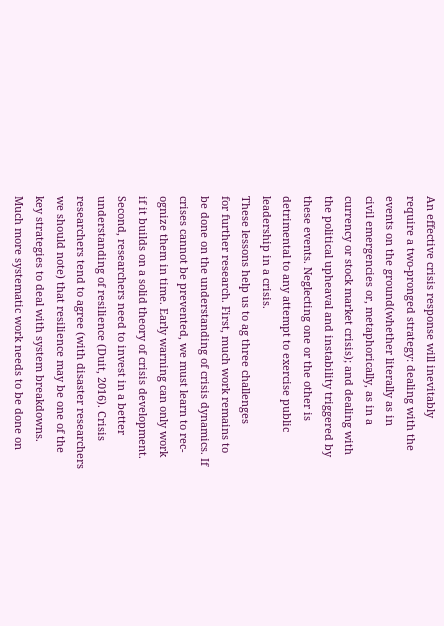An effective crisis response will inevitably
require a two-pronged strategy: dealing with the
events on the ground(whether literally as in
civil emergencies or, metaphorically, as in a
currency or stock market crisis); and dealing with
the political upheaval and instability triggered by
these events. Neglecting one or the other is
detrimental to any attempt to exercise public
leadership in a crisis.
These lessons help us to ag three challenges
for further research. First, much work remains to
be done on the understanding of crisis dynamics. If
crises cannot be prevented, we must learn to rec-
ognize them in time. Early warning can only work
if it builds on a solid theory of crisis development.
Second, researchers need to invest in a better
understanding of resilience (Duit, 2016). Crisis
researchers tend to agree (with disaster researchers
we should note) that resilience may be one of the
key strategies to deal with system breakdowns.
Much more systematic work needs to be done on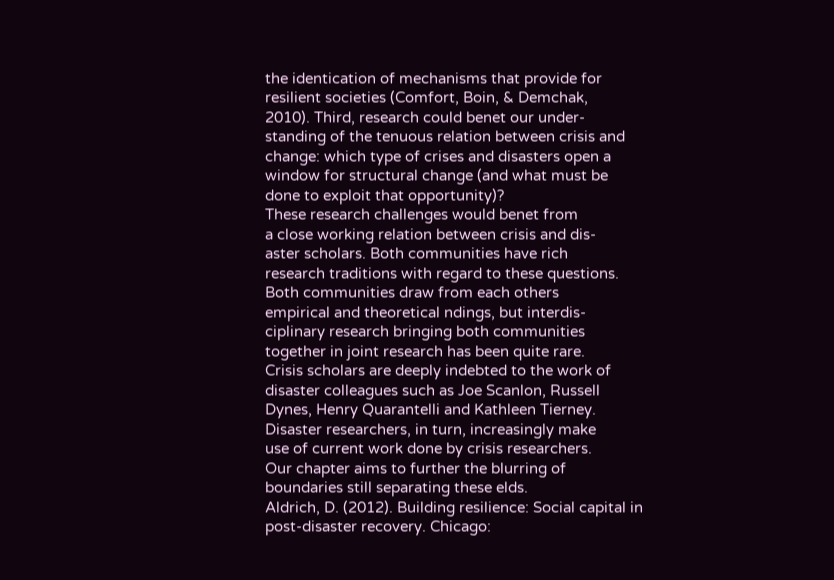the identication of mechanisms that provide for
resilient societies (Comfort, Boin, & Demchak,
2010). Third, research could benet our under-
standing of the tenuous relation between crisis and
change: which type of crises and disasters open a
window for structural change (and what must be
done to exploit that opportunity)?
These research challenges would benet from
a close working relation between crisis and dis-
aster scholars. Both communities have rich
research traditions with regard to these questions.
Both communities draw from each others
empirical and theoretical ndings, but interdis-
ciplinary research bringing both communities
together in joint research has been quite rare.
Crisis scholars are deeply indebted to the work of
disaster colleagues such as Joe Scanlon, Russell
Dynes, Henry Quarantelli and Kathleen Tierney.
Disaster researchers, in turn, increasingly make
use of current work done by crisis researchers.
Our chapter aims to further the blurring of
boundaries still separating these elds.
Aldrich, D. (2012). Building resilience: Social capital in
post-disaster recovery. Chicago: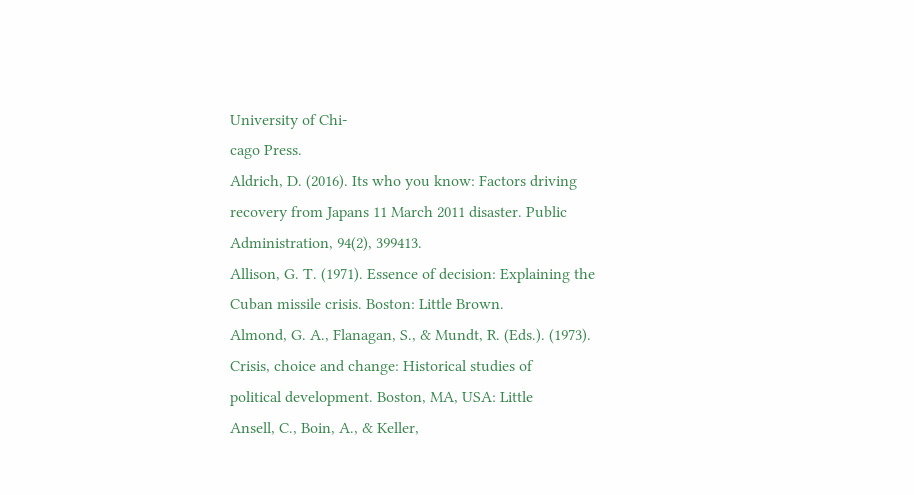University of Chi-
cago Press.
Aldrich, D. (2016). Its who you know: Factors driving
recovery from Japans 11 March 2011 disaster. Public
Administration, 94(2), 399413.
Allison, G. T. (1971). Essence of decision: Explaining the
Cuban missile crisis. Boston: Little Brown.
Almond, G. A., Flanagan, S., & Mundt, R. (Eds.). (1973).
Crisis, choice and change: Historical studies of
political development. Boston, MA, USA: Little
Ansell, C., Boin, A., & Keller,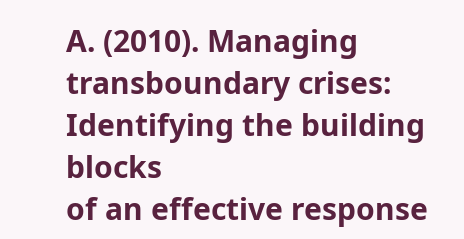A. (2010). Managing
transboundary crises: Identifying the building blocks
of an effective response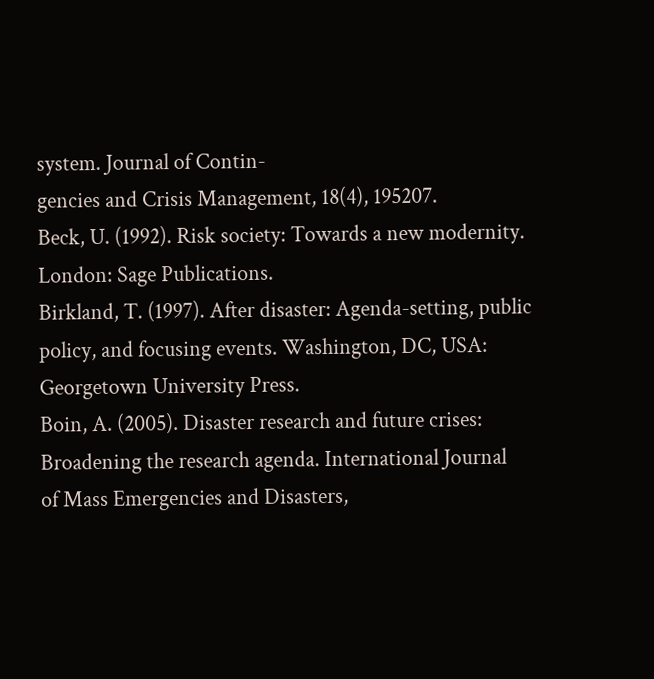system. Journal of Contin-
gencies and Crisis Management, 18(4), 195207.
Beck, U. (1992). Risk society: Towards a new modernity.
London: Sage Publications.
Birkland, T. (1997). After disaster: Agenda-setting, public
policy, and focusing events. Washington, DC, USA:
Georgetown University Press.
Boin, A. (2005). Disaster research and future crises:
Broadening the research agenda. International Journal
of Mass Emergencies and Disasters,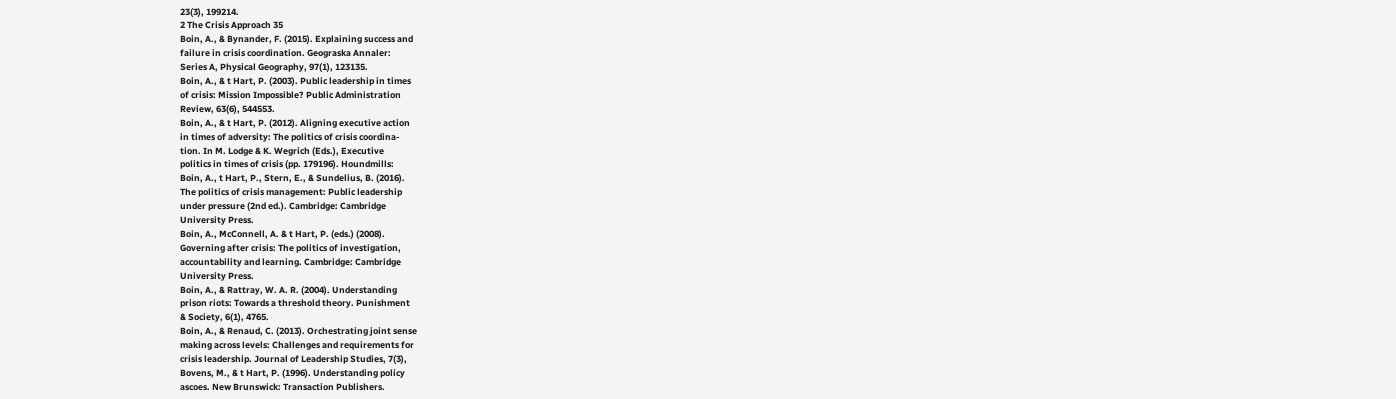23(3), 199214.
2 The Crisis Approach 35
Boin, A., & Bynander, F. (2015). Explaining success and
failure in crisis coordination. Geograska Annaler:
Series A, Physical Geography, 97(1), 123135.
Boin, A., & t Hart, P. (2003). Public leadership in times
of crisis: Mission Impossible? Public Administration
Review, 63(6), 544553.
Boin, A., & t Hart, P. (2012). Aligning executive action
in times of adversity: The politics of crisis coordina-
tion. In M. Lodge & K. Wegrich (Eds.), Executive
politics in times of crisis (pp. 179196). Houndmills:
Boin, A., t Hart, P., Stern, E., & Sundelius, B. (2016).
The politics of crisis management: Public leadership
under pressure (2nd ed.). Cambridge: Cambridge
University Press.
Boin, A., McConnell, A. & t Hart, P. (eds.) (2008).
Governing after crisis: The politics of investigation,
accountability and learning. Cambridge: Cambridge
University Press.
Boin, A., & Rattray, W. A. R. (2004). Understanding
prison riots: Towards a threshold theory. Punishment
& Society, 6(1), 4765.
Boin, A., & Renaud, C. (2013). Orchestrating joint sense
making across levels: Challenges and requirements for
crisis leadership. Journal of Leadership Studies, 7(3),
Bovens, M., & t Hart, P. (1996). Understanding policy
ascoes. New Brunswick: Transaction Publishers.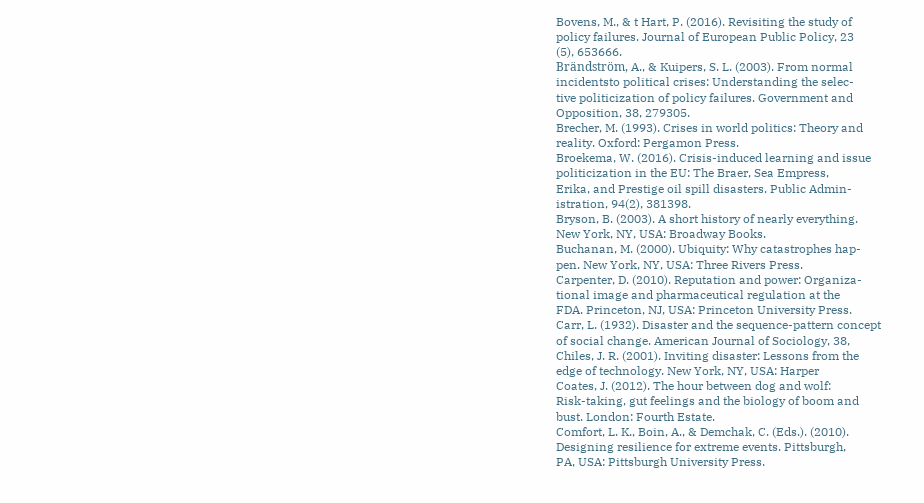Bovens, M., & t Hart, P. (2016). Revisiting the study of
policy failures. Journal of European Public Policy, 23
(5), 653666.
Brändström, A., & Kuipers, S. L. (2003). From normal
incidentsto political crises: Understanding the selec-
tive politicization of policy failures. Government and
Opposition, 38, 279305.
Brecher, M. (1993). Crises in world politics: Theory and
reality. Oxford: Pergamon Press.
Broekema, W. (2016). Crisis-induced learning and issue
politicization in the EU: The Braer, Sea Empress,
Erika, and Prestige oil spill disasters. Public Admin-
istration, 94(2), 381398.
Bryson, B. (2003). A short history of nearly everything.
New York, NY, USA: Broadway Books.
Buchanan, M. (2000). Ubiquity: Why catastrophes hap-
pen. New York, NY, USA: Three Rivers Press.
Carpenter, D. (2010). Reputation and power: Organiza-
tional image and pharmaceutical regulation at the
FDA. Princeton, NJ, USA: Princeton University Press.
Carr, L. (1932). Disaster and the sequence-pattern concept
of social change. American Journal of Sociology, 38,
Chiles, J. R. (2001). Inviting disaster: Lessons from the
edge of technology. New York, NY, USA: Harper
Coates, J. (2012). The hour between dog and wolf:
Risk-taking, gut feelings and the biology of boom and
bust. London: Fourth Estate.
Comfort, L. K., Boin, A., & Demchak, C. (Eds.). (2010).
Designing resilience for extreme events. Pittsburgh,
PA, USA: Pittsburgh University Press.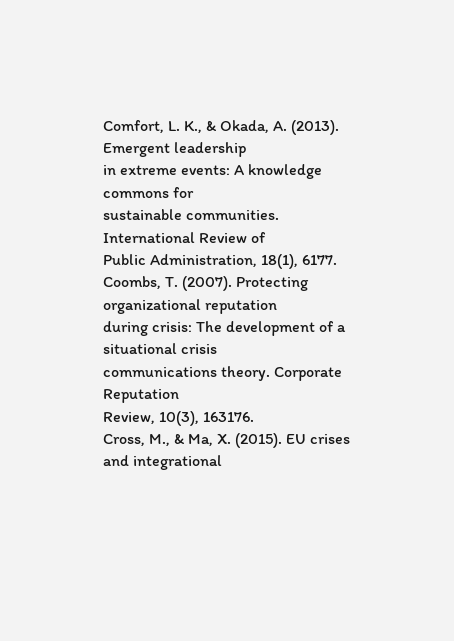Comfort, L. K., & Okada, A. (2013). Emergent leadership
in extreme events: A knowledge commons for
sustainable communities. International Review of
Public Administration, 18(1), 6177.
Coombs, T. (2007). Protecting organizational reputation
during crisis: The development of a situational crisis
communications theory. Corporate Reputation
Review, 10(3), 163176.
Cross, M., & Ma, X. (2015). EU crises and integrational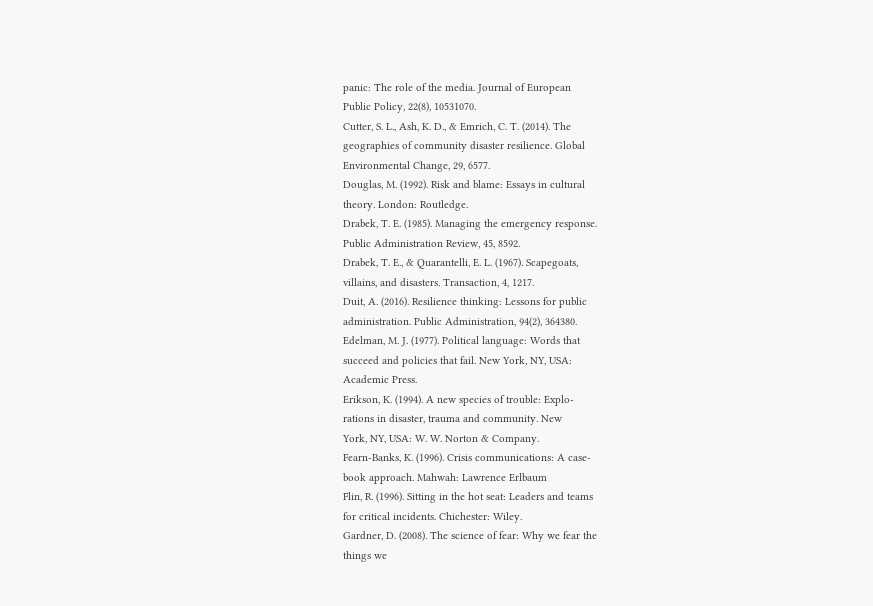panic: The role of the media. Journal of European
Public Policy, 22(8), 10531070.
Cutter, S. L., Ash, K. D., & Emrich, C. T. (2014). The
geographies of community disaster resilience. Global
Environmental Change, 29, 6577.
Douglas, M. (1992). Risk and blame: Essays in cultural
theory. London: Routledge.
Drabek, T. E. (1985). Managing the emergency response.
Public Administration Review, 45, 8592.
Drabek, T. E., & Quarantelli, E. L. (1967). Scapegoats,
villains, and disasters. Transaction, 4, 1217.
Duit, A. (2016). Resilience thinking: Lessons for public
administration. Public Administration, 94(2), 364380.
Edelman, M. J. (1977). Political language: Words that
succeed and policies that fail. New York, NY, USA:
Academic Press.
Erikson, K. (1994). A new species of trouble: Explo-
rations in disaster, trauma and community. New
York, NY, USA: W. W. Norton & Company.
Fearn-Banks, K. (1996). Crisis communications: A case-
book approach. Mahwah: Lawrence Erlbaum
Flin, R. (1996). Sitting in the hot seat: Leaders and teams
for critical incidents. Chichester: Wiley.
Gardner, D. (2008). The science of fear: Why we fear the
things we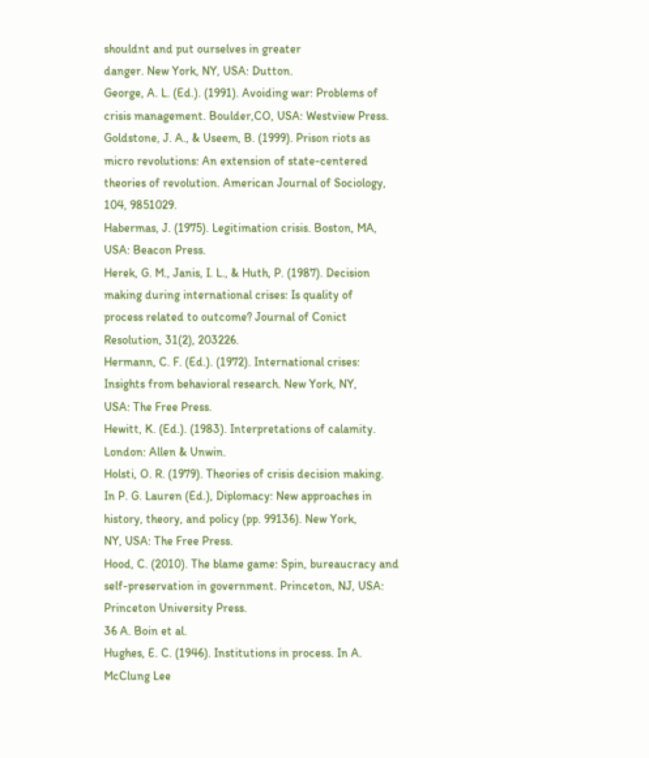shouldnt and put ourselves in greater
danger. New York, NY, USA: Dutton.
George, A. L. (Ed.). (1991). Avoiding war: Problems of
crisis management. Boulder,CO, USA: Westview Press.
Goldstone, J. A., & Useem, B. (1999). Prison riots as
micro revolutions: An extension of state-centered
theories of revolution. American Journal of Sociology,
104, 9851029.
Habermas, J. (1975). Legitimation crisis. Boston, MA,
USA: Beacon Press.
Herek, G. M., Janis, I. L., & Huth, P. (1987). Decision
making during international crises: Is quality of
process related to outcome? Journal of Conict
Resolution, 31(2), 203226.
Hermann, C. F. (Ed.). (1972). International crises:
Insights from behavioral research. New York, NY,
USA: The Free Press.
Hewitt, K. (Ed.). (1983). Interpretations of calamity.
London: Allen & Unwin.
Holsti, O. R. (1979). Theories of crisis decision making.
In P. G. Lauren (Ed.), Diplomacy: New approaches in
history, theory, and policy (pp. 99136). New York,
NY, USA: The Free Press.
Hood, C. (2010). The blame game: Spin, bureaucracy and
self-preservation in government. Princeton, NJ, USA:
Princeton University Press.
36 A. Boin et al.
Hughes, E. C. (1946). Institutions in process. In A.
McClung Lee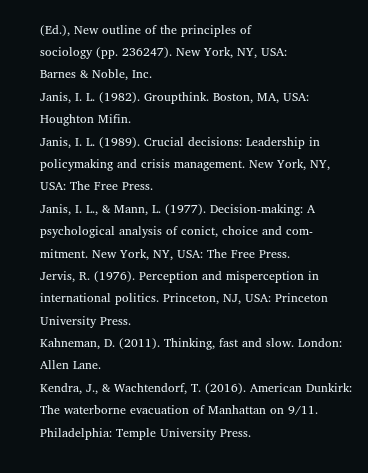(Ed.), New outline of the principles of
sociology (pp. 236247). New York, NY, USA:
Barnes & Noble, Inc.
Janis, I. L. (1982). Groupthink. Boston, MA, USA:
Houghton Mifin.
Janis, I. L. (1989). Crucial decisions: Leadership in
policymaking and crisis management. New York, NY,
USA: The Free Press.
Janis, I. L., & Mann, L. (1977). Decision-making: A
psychological analysis of conict, choice and com-
mitment. New York, NY, USA: The Free Press.
Jervis, R. (1976). Perception and misperception in
international politics. Princeton, NJ, USA: Princeton
University Press.
Kahneman, D. (2011). Thinking, fast and slow. London:
Allen Lane.
Kendra, J., & Wachtendorf, T. (2016). American Dunkirk:
The waterborne evacuation of Manhattan on 9/11.
Philadelphia: Temple University Press.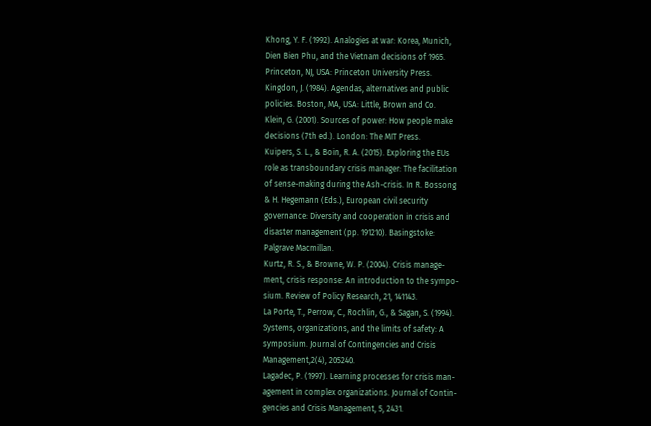Khong, Y. F. (1992). Analogies at war: Korea, Munich,
Dien Bien Phu, and the Vietnam decisions of 1965.
Princeton, NJ, USA: Princeton University Press.
Kingdon, J. (1984). Agendas, alternatives and public
policies. Boston, MA, USA: Little, Brown and Co.
Klein, G. (2001). Sources of power: How people make
decisions (7th ed.). London: The MIT Press.
Kuipers, S. L., & Boin, R. A. (2015). Exploring the EUs
role as transboundary crisis manager: The facilitation
of sense-making during the Ash-crisis. In R. Bossong
& H. Hegemann (Eds.), European civil security
governance: Diversity and cooperation in crisis and
disaster management (pp. 191210). Basingstoke:
Palgrave Macmillan.
Kurtz, R. S., & Browne, W. P. (2004). Crisis manage-
ment, crisis response: An introduction to the sympo-
sium. Review of Policy Research, 21, 141143.
La Porte, T., Perrow, C., Rochlin, G., & Sagan, S. (1994).
Systems, organizations, and the limits of safety: A
symposium. Journal of Contingencies and Crisis
Management,2(4), 205240.
Lagadec, P. (1997). Learning processes for crisis man-
agement in complex organizations. Journal of Contin-
gencies and Crisis Management, 5, 2431.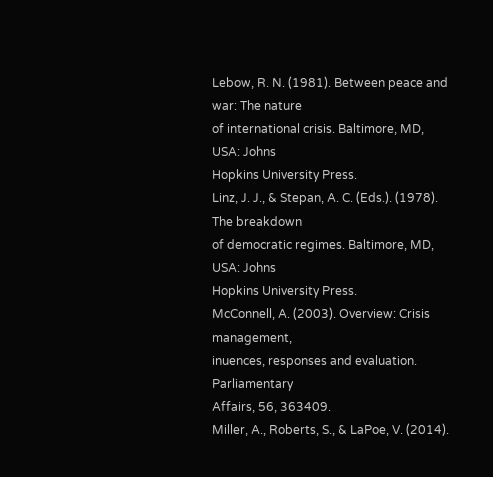Lebow, R. N. (1981). Between peace and war: The nature
of international crisis. Baltimore, MD, USA: Johns
Hopkins University Press.
Linz, J. J., & Stepan, A. C. (Eds.). (1978). The breakdown
of democratic regimes. Baltimore, MD, USA: Johns
Hopkins University Press.
McConnell, A. (2003). Overview: Crisis management,
inuences, responses and evaluation. Parliamentary
Affairs, 56, 363409.
Miller, A., Roberts, S., & LaPoe, V. (2014).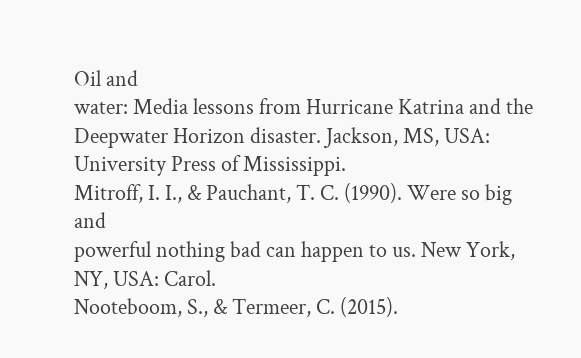Oil and
water: Media lessons from Hurricane Katrina and the
Deepwater Horizon disaster. Jackson, MS, USA:
University Press of Mississippi.
Mitroff, I. I., & Pauchant, T. C. (1990). Were so big and
powerful nothing bad can happen to us. New York,
NY, USA: Carol.
Nooteboom, S., & Termeer, C. (2015).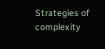Strategies of
complexity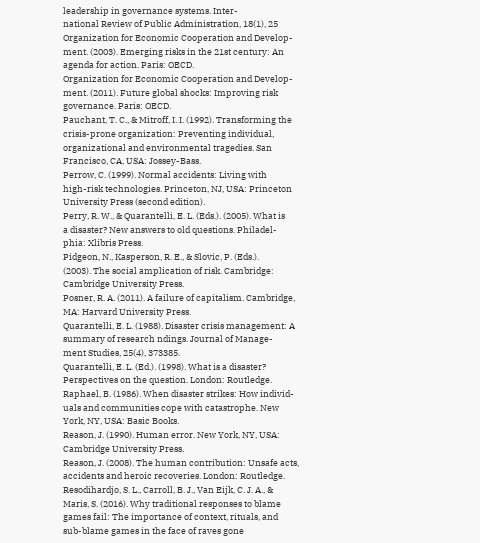leadership in governance systems. Inter-
national Review of Public Administration, 18(1), 25
Organization for Economic Cooperation and Develop-
ment. (2003). Emerging risks in the 21st century: An
agenda for action. Paris: OECD.
Organization for Economic Cooperation and Develop-
ment. (2011). Future global shocks: Improving risk
governance. Paris: OECD.
Pauchant, T. C., & Mitroff, I. I. (1992). Transforming the
crisis-prone organization: Preventing individual,
organizational and environmental tragedies. San
Francisco, CA, USA: Jossey-Bass.
Perrow, C. (1999). Normal accidents: Living with
high-risk technologies. Princeton, NJ, USA: Princeton
University Press (second edition).
Perry, R. W., & Quarantelli, E. L. (Eds.). (2005). What is
a disaster? New answers to old questions. Philadel-
phia: Xlibris Press.
Pidgeon, N., Kasperson, R. E., & Slovic, P. (Eds.).
(2003). The social amplication of risk. Cambridge:
Cambridge University Press.
Posner, R. A. (2011). A failure of capitalism. Cambridge,
MA: Harvard University Press.
Quarantelli, E. L. (1988). Disaster crisis management: A
summary of research ndings. Journal of Manage-
ment Studies, 25(4), 373385.
Quarantelli, E. L. (Ed.). (1998). What is a disaster?
Perspectives on the question. London: Routledge.
Raphael, B. (1986). When disaster strikes: How individ-
uals and communities cope with catastrophe. New
York, NY, USA: Basic Books.
Reason, J. (1990). Human error. New York, NY, USA:
Cambridge University Press.
Reason, J. (2008). The human contribution: Unsafe acts,
accidents and heroic recoveries. London: Routledge.
Resodihardjo, S. L., Carroll, B. J., Van Eijk, C. J. A., &
Maris, S. (2016). Why traditional responses to blame
games fail: The importance of context, rituals, and
sub-blame games in the face of raves gone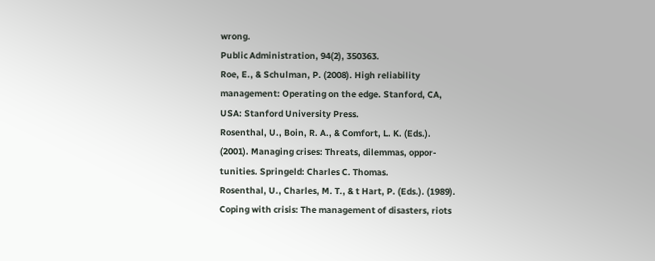wrong.
Public Administration, 94(2), 350363.
Roe, E., & Schulman, P. (2008). High reliability
management: Operating on the edge. Stanford, CA,
USA: Stanford University Press.
Rosenthal, U., Boin, R. A., & Comfort, L. K. (Eds.).
(2001). Managing crises: Threats, dilemmas, oppor-
tunities. Springeld: Charles C. Thomas.
Rosenthal, U., Charles, M. T., & t Hart, P. (Eds.). (1989).
Coping with crisis: The management of disasters, riots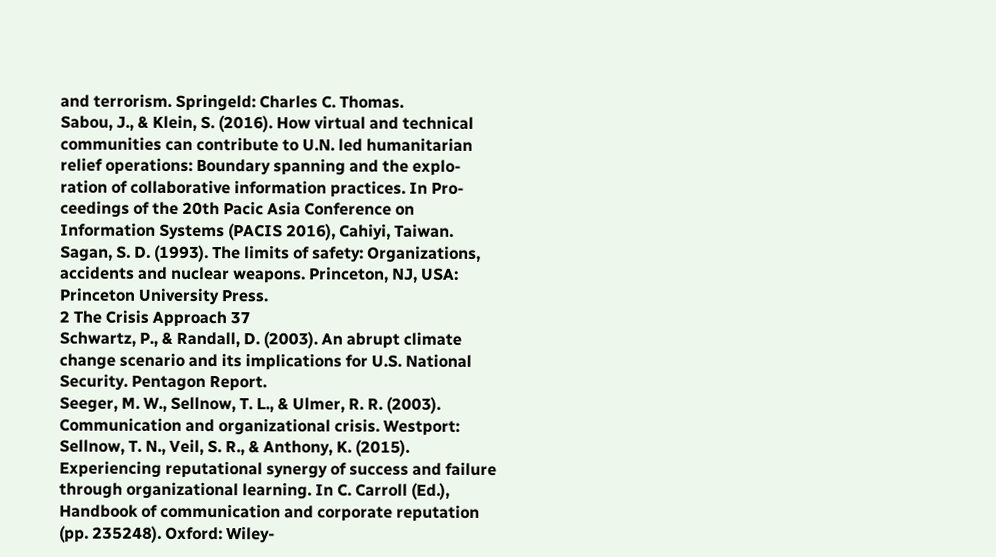and terrorism. Springeld: Charles C. Thomas.
Sabou, J., & Klein, S. (2016). How virtual and technical
communities can contribute to U.N. led humanitarian
relief operations: Boundary spanning and the explo-
ration of collaborative information practices. In Pro-
ceedings of the 20th Pacic Asia Conference on
Information Systems (PACIS 2016), Cahiyi, Taiwan.
Sagan, S. D. (1993). The limits of safety: Organizations,
accidents and nuclear weapons. Princeton, NJ, USA:
Princeton University Press.
2 The Crisis Approach 37
Schwartz, P., & Randall, D. (2003). An abrupt climate
change scenario and its implications for U.S. National
Security. Pentagon Report.
Seeger, M. W., Sellnow, T. L., & Ulmer, R. R. (2003).
Communication and organizational crisis. Westport:
Sellnow, T. N., Veil, S. R., & Anthony, K. (2015).
Experiencing reputational synergy of success and failure
through organizational learning. In C. Carroll (Ed.),
Handbook of communication and corporate reputation
(pp. 235248). Oxford: Wiley-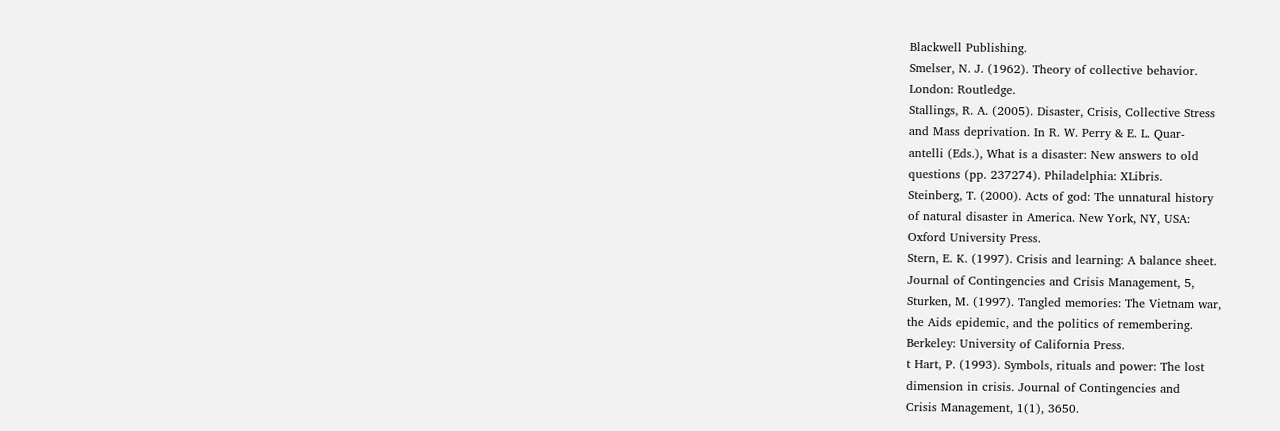Blackwell Publishing.
Smelser, N. J. (1962). Theory of collective behavior.
London: Routledge.
Stallings, R. A. (2005). Disaster, Crisis, Collective Stress
and Mass deprivation. In R. W. Perry & E. L. Quar-
antelli (Eds.), What is a disaster: New answers to old
questions (pp. 237274). Philadelphia: XLibris.
Steinberg, T. (2000). Acts of god: The unnatural history
of natural disaster in America. New York, NY, USA:
Oxford University Press.
Stern, E. K. (1997). Crisis and learning: A balance sheet.
Journal of Contingencies and Crisis Management, 5,
Sturken, M. (1997). Tangled memories: The Vietnam war,
the Aids epidemic, and the politics of remembering.
Berkeley: University of California Press.
t Hart, P. (1993). Symbols, rituals and power: The lost
dimension in crisis. Journal of Contingencies and
Crisis Management, 1(1), 3650.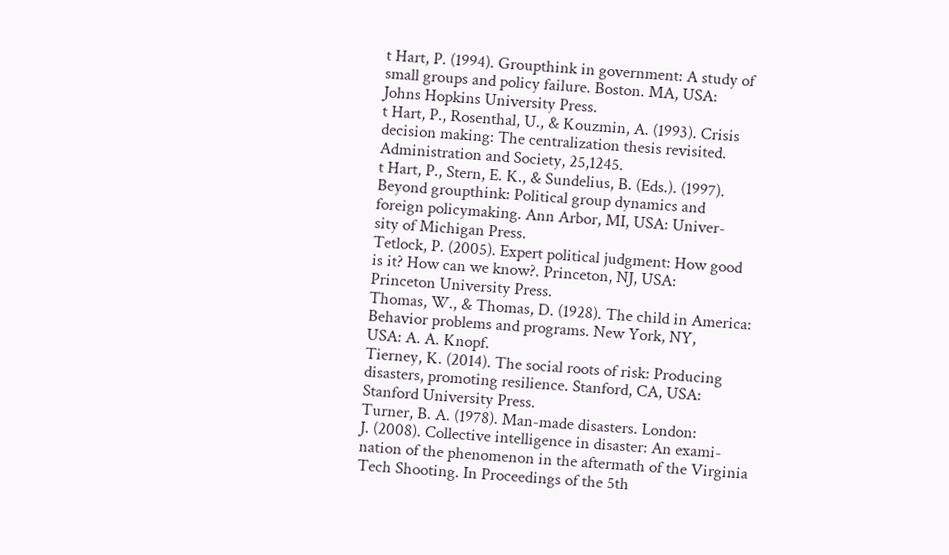t Hart, P. (1994). Groupthink in government: A study of
small groups and policy failure. Boston. MA, USA:
Johns Hopkins University Press.
t Hart, P., Rosenthal, U., & Kouzmin, A. (1993). Crisis
decision making: The centralization thesis revisited.
Administration and Society, 25,1245.
t Hart, P., Stern, E. K., & Sundelius, B. (Eds.). (1997).
Beyond groupthink: Political group dynamics and
foreign policymaking. Ann Arbor, MI, USA: Univer-
sity of Michigan Press.
Tetlock, P. (2005). Expert political judgment: How good
is it? How can we know?. Princeton, NJ, USA:
Princeton University Press.
Thomas, W., & Thomas, D. (1928). The child in America:
Behavior problems and programs. New York, NY,
USA: A. A. Knopf.
Tierney, K. (2014). The social roots of risk: Producing
disasters, promoting resilience. Stanford, CA, USA:
Stanford University Press.
Turner, B. A. (1978). Man-made disasters. London:
J. (2008). Collective intelligence in disaster: An exami-
nation of the phenomenon in the aftermath of the Virginia
Tech Shooting. In Proceedings of the 5th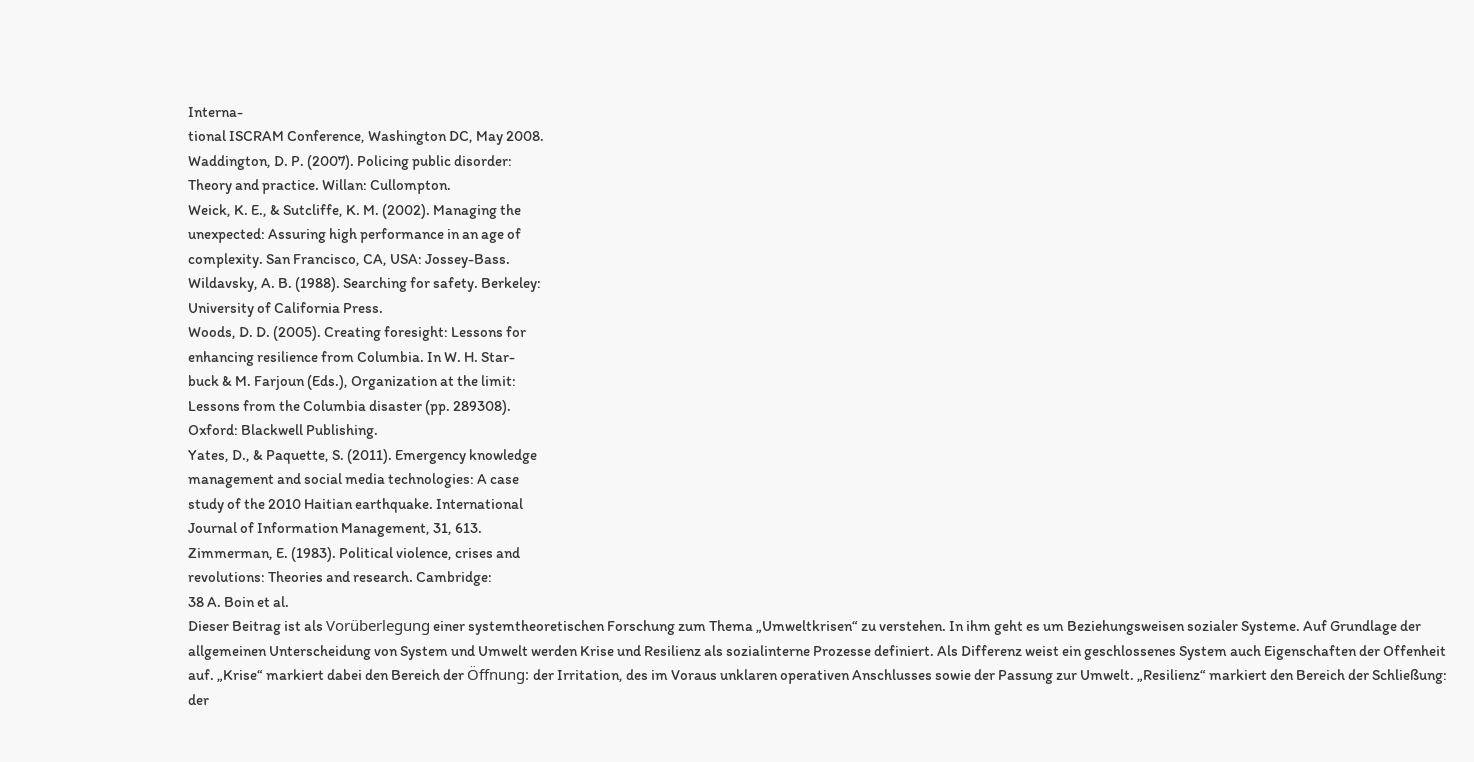Interna-
tional ISCRAM Conference, Washington DC, May 2008.
Waddington, D. P. (2007). Policing public disorder:
Theory and practice. Willan: Cullompton.
Weick, K. E., & Sutcliffe, K. M. (2002). Managing the
unexpected: Assuring high performance in an age of
complexity. San Francisco, CA, USA: Jossey-Bass.
Wildavsky, A. B. (1988). Searching for safety. Berkeley:
University of California Press.
Woods, D. D. (2005). Creating foresight: Lessons for
enhancing resilience from Columbia. In W. H. Star-
buck & M. Farjoun (Eds.), Organization at the limit:
Lessons from the Columbia disaster (pp. 289308).
Oxford: Blackwell Publishing.
Yates, D., & Paquette, S. (2011). Emergency knowledge
management and social media technologies: A case
study of the 2010 Haitian earthquake. International
Journal of Information Management, 31, 613.
Zimmerman, E. (1983). Political violence, crises and
revolutions: Theories and research. Cambridge:
38 A. Boin et al.
Dieser Beitrag ist als Vorüberlegung einer systemtheoretischen Forschung zum Thema „Umweltkrisen“ zu verstehen. In ihm geht es um Beziehungsweisen sozialer Systeme. Auf Grundlage der allgemeinen Unterscheidung von System und Umwelt werden Krise und Resilienz als sozialinterne Prozesse definiert. Als Differenz weist ein geschlossenes System auch Eigenschaften der Offenheit auf. „Krise“ markiert dabei den Bereich der Öffnung: der Irritation, des im Voraus unklaren operativen Anschlusses sowie der Passung zur Umwelt. „Resilienz“ markiert den Bereich der Schließung: der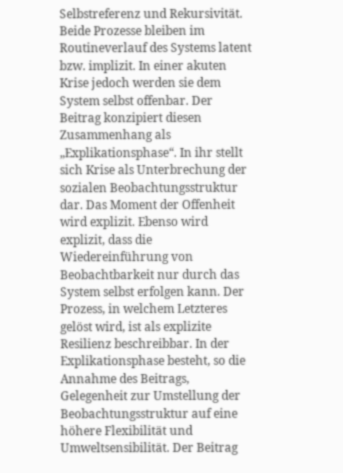Selbstreferenz und Rekursivität. Beide Prozesse bleiben im Routineverlauf des Systems latent bzw. implizit. In einer akuten Krise jedoch werden sie dem System selbst offenbar. Der Beitrag konzipiert diesen Zusammenhang als „Explikationsphase“. In ihr stellt sich Krise als Unterbrechung der sozialen Beobachtungsstruktur dar. Das Moment der Offenheit wird explizit. Ebenso wird explizit, dass die Wiedereinführung von Beobachtbarkeit nur durch das System selbst erfolgen kann. Der Prozess, in welchem Letzteres gelöst wird, ist als explizite Resilienz beschreibbar. In der Explikationsphase besteht, so die Annahme des Beitrags, Gelegenheit zur Umstellung der Beobachtungsstruktur auf eine höhere Flexibilität und Umweltsensibilität. Der Beitrag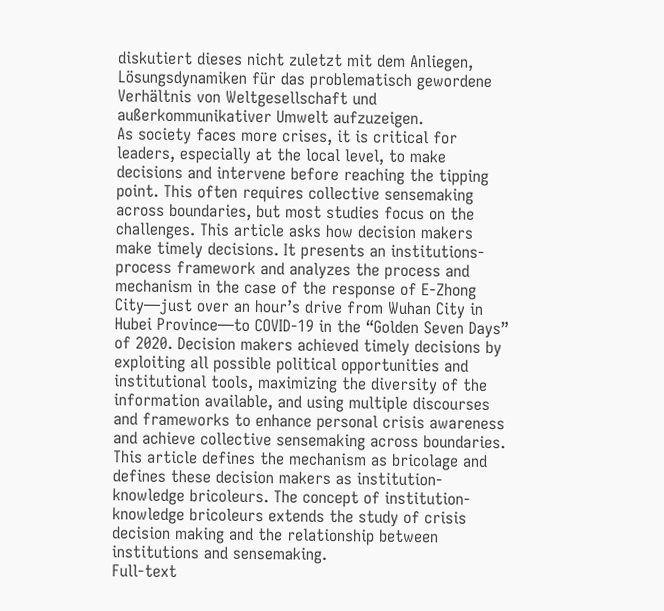diskutiert dieses nicht zuletzt mit dem Anliegen, Lösungsdynamiken für das problematisch gewordene Verhältnis von Weltgesellschaft und außerkommunikativer Umwelt aufzuzeigen.
As society faces more crises, it is critical for leaders, especially at the local level, to make decisions and intervene before reaching the tipping point. This often requires collective sensemaking across boundaries, but most studies focus on the challenges. This article asks how decision makers make timely decisions. It presents an institutions-process framework and analyzes the process and mechanism in the case of the response of E-Zhong City—just over an hour’s drive from Wuhan City in Hubei Province—to COVID-19 in the “Golden Seven Days” of 2020. Decision makers achieved timely decisions by exploiting all possible political opportunities and institutional tools, maximizing the diversity of the information available, and using multiple discourses and frameworks to enhance personal crisis awareness and achieve collective sensemaking across boundaries. This article defines the mechanism as bricolage and defines these decision makers as institution-knowledge bricoleurs. The concept of institution-knowledge bricoleurs extends the study of crisis decision making and the relationship between institutions and sensemaking.
Full-text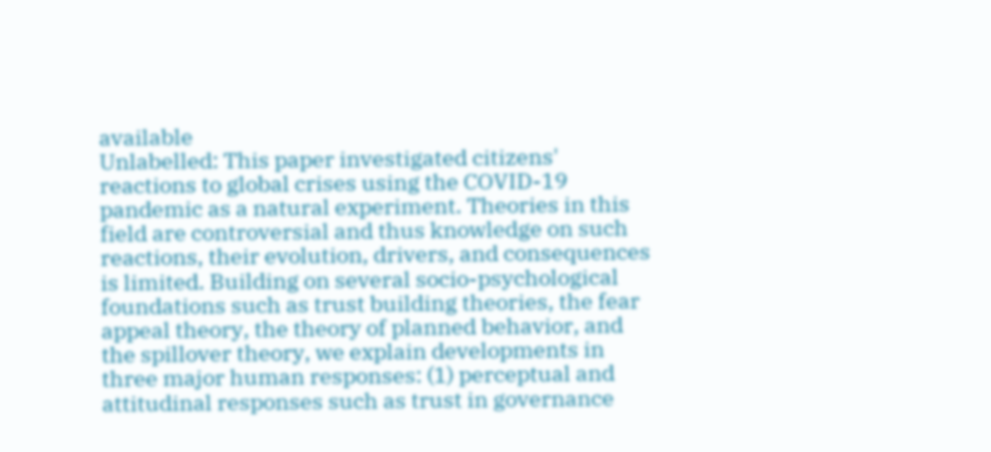available
Unlabelled: This paper investigated citizens' reactions to global crises using the COVID-19 pandemic as a natural experiment. Theories in this field are controversial and thus knowledge on such reactions, their evolution, drivers, and consequences is limited. Building on several socio-psychological foundations such as trust building theories, the fear appeal theory, the theory of planned behavior, and the spillover theory, we explain developments in three major human responses: (1) perceptual and attitudinal responses such as trust in governance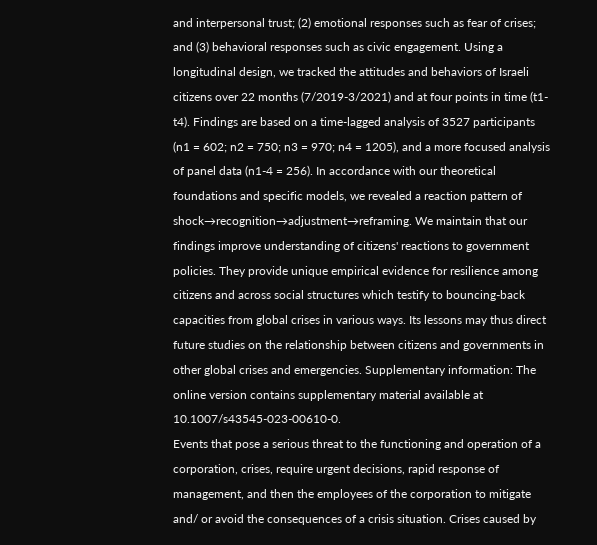and interpersonal trust; (2) emotional responses such as fear of crises; and (3) behavioral responses such as civic engagement. Using a longitudinal design, we tracked the attitudes and behaviors of Israeli citizens over 22 months (7/2019-3/2021) and at four points in time (t1-t4). Findings are based on a time-lagged analysis of 3527 participants (n1 = 602; n2 = 750; n3 = 970; n4 = 1205), and a more focused analysis of panel data (n1-4 = 256). In accordance with our theoretical foundations and specific models, we revealed a reaction pattern of shock→recognition→adjustment→reframing. We maintain that our findings improve understanding of citizens' reactions to government policies. They provide unique empirical evidence for resilience among citizens and across social structures which testify to bouncing-back capacities from global crises in various ways. Its lessons may thus direct future studies on the relationship between citizens and governments in other global crises and emergencies. Supplementary information: The online version contains supplementary material available at 10.1007/s43545-023-00610-0.
Events that pose a serious threat to the functioning and operation of a corporation, crises, require urgent decisions, rapid response of management, and then the employees of the corporation to mitigate and/ or avoid the consequences of a crisis situation. Crises caused by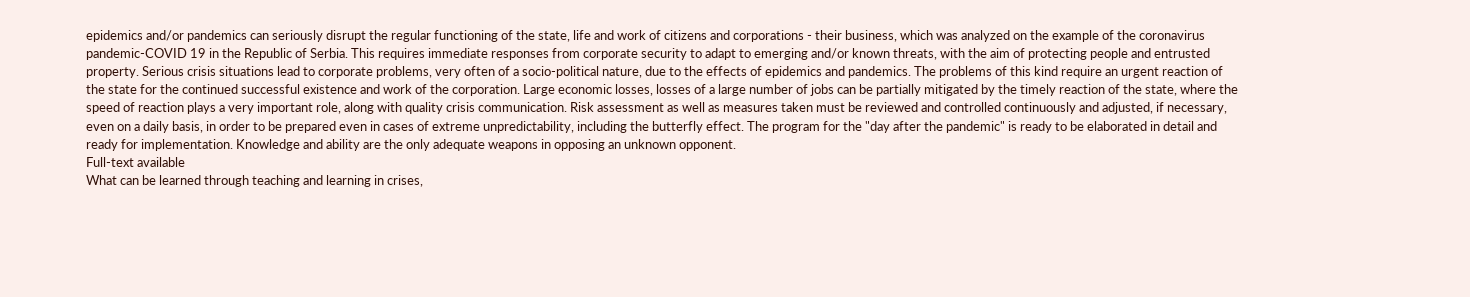epidemics and/or pandemics can seriously disrupt the regular functioning of the state, life and work of citizens and corporations - their business, which was analyzed on the example of the coronavirus pandemic-COVID 19 in the Republic of Serbia. This requires immediate responses from corporate security to adapt to emerging and/or known threats, with the aim of protecting people and entrusted property. Serious crisis situations lead to corporate problems, very often of a socio-political nature, due to the effects of epidemics and pandemics. The problems of this kind require an urgent reaction of the state for the continued successful existence and work of the corporation. Large economic losses, losses of a large number of jobs can be partially mitigated by the timely reaction of the state, where the speed of reaction plays a very important role, along with quality crisis communication. Risk assessment as well as measures taken must be reviewed and controlled continuously and adjusted, if necessary, even on a daily basis, in order to be prepared even in cases of extreme unpredictability, including the butterfly effect. The program for the "day after the pandemic" is ready to be elaborated in detail and ready for implementation. Knowledge and ability are the only adequate weapons in opposing an unknown opponent.
Full-text available
What can be learned through teaching and learning in crises,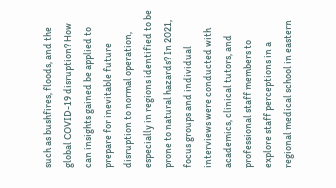such as bushfires, floods, and the global COVID-19 disruption? How can insights gained be applied to prepare for inevitable future disruption to normal operation, especially in regions identified to be prone to natural hazards? In 2021, focus groups and individual interviews were conducted with academics, clinical tutors, and professional staff members to explore staff perceptions in a regional medical school in eastern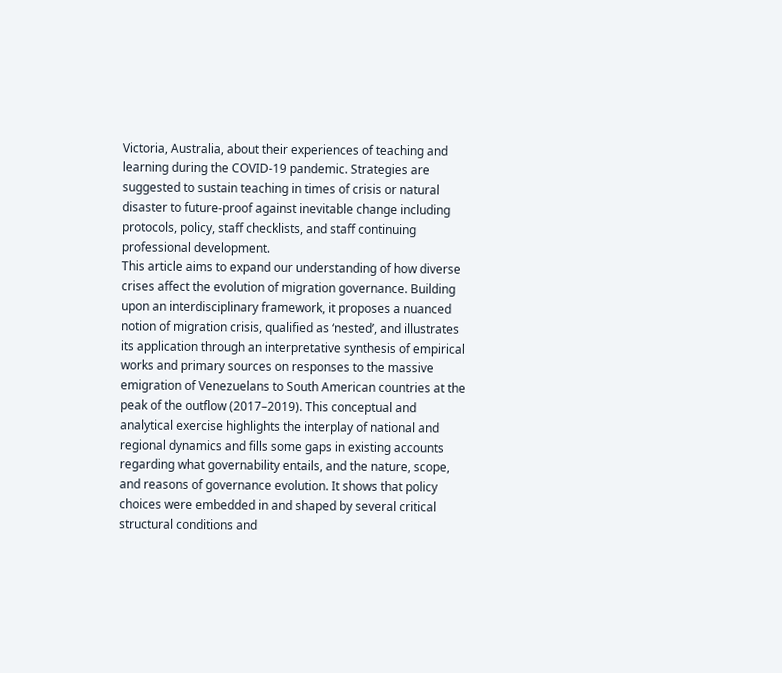Victoria, Australia, about their experiences of teaching and learning during the COVID-19 pandemic. Strategies are suggested to sustain teaching in times of crisis or natural disaster to future-proof against inevitable change including protocols, policy, staff checklists, and staff continuing professional development.
This article aims to expand our understanding of how diverse crises affect the evolution of migration governance. Building upon an interdisciplinary framework, it proposes a nuanced notion of migration crisis, qualified as ‘nested’, and illustrates its application through an interpretative synthesis of empirical works and primary sources on responses to the massive emigration of Venezuelans to South American countries at the peak of the outflow (2017–2019). This conceptual and analytical exercise highlights the interplay of national and regional dynamics and fills some gaps in existing accounts regarding what governability entails, and the nature, scope, and reasons of governance evolution. It shows that policy choices were embedded in and shaped by several critical structural conditions and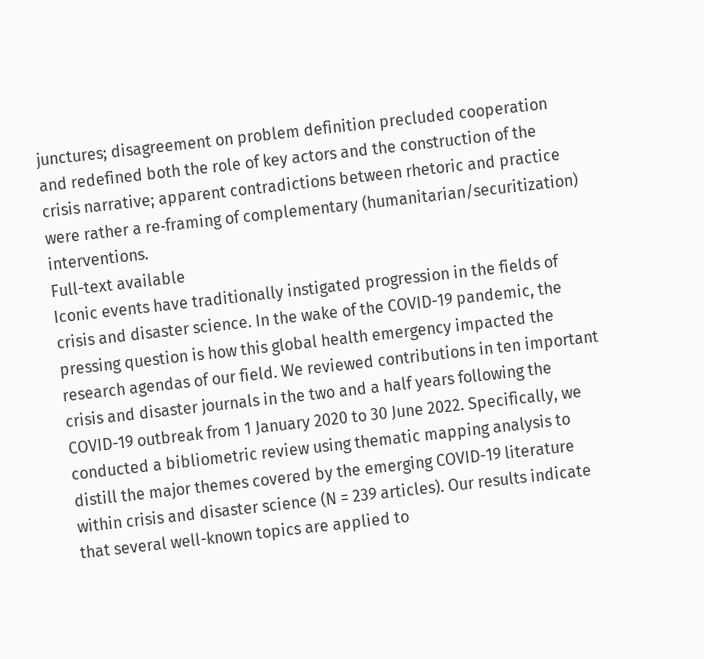junctures; disagreement on problem definition precluded cooperation and redefined both the role of key actors and the construction of the crisis narrative; apparent contradictions between rhetoric and practice were rather a re‐framing of complementary (humanitarian/securitization) interventions.
Full-text available
Iconic events have traditionally instigated progression in the fields of crisis and disaster science. In the wake of the COVID-19 pandemic, the pressing question is how this global health emergency impacted the research agendas of our field. We reviewed contributions in ten important crisis and disaster journals in the two and a half years following the COVID-19 outbreak from 1 January 2020 to 30 June 2022. Specifically, we conducted a bibliometric review using thematic mapping analysis to distill the major themes covered by the emerging COVID-19 literature within crisis and disaster science (N = 239 articles). Our results indicate that several well-known topics are applied to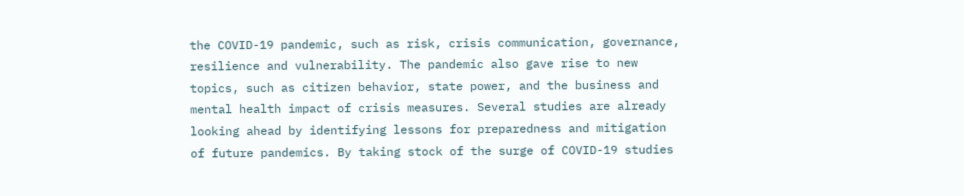the COVID-19 pandemic, such as risk, crisis communication, governance, resilience and vulnerability. The pandemic also gave rise to new topics, such as citizen behavior, state power, and the business and mental health impact of crisis measures. Several studies are already looking ahead by identifying lessons for preparedness and mitigation of future pandemics. By taking stock of the surge of COVID-19 studies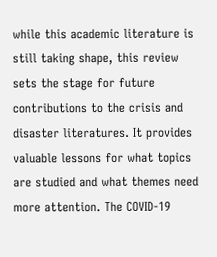while this academic literature is still taking shape, this review sets the stage for future contributions to the crisis and disaster literatures. It provides valuable lessons for what topics are studied and what themes need more attention. The COVID-19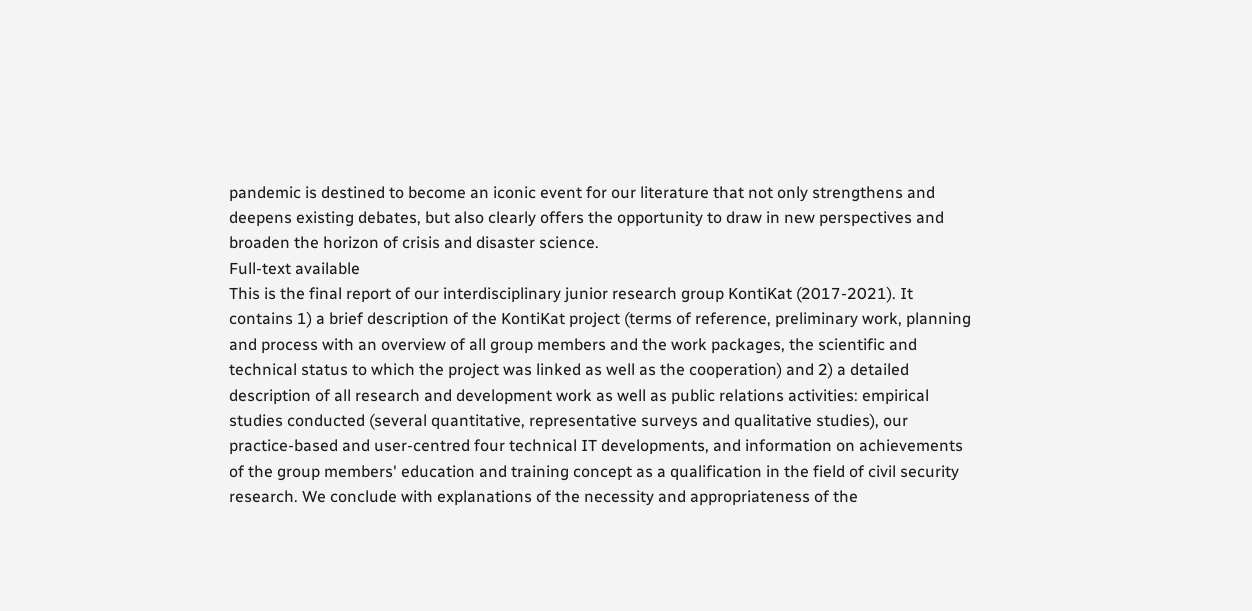pandemic is destined to become an iconic event for our literature that not only strengthens and deepens existing debates, but also clearly offers the opportunity to draw in new perspectives and broaden the horizon of crisis and disaster science.
Full-text available
This is the final report of our interdisciplinary junior research group KontiKat (2017-2021). It contains 1) a brief description of the KontiKat project (terms of reference, preliminary work, planning and process with an overview of all group members and the work packages, the scientific and technical status to which the project was linked as well as the cooperation) and 2) a detailed description of all research and development work as well as public relations activities: empirical studies conducted (several quantitative, representative surveys and qualitative studies), our practice-based and user-centred four technical IT developments, and information on achievements of the group members' education and training concept as a qualification in the field of civil security research. We conclude with explanations of the necessity and appropriateness of the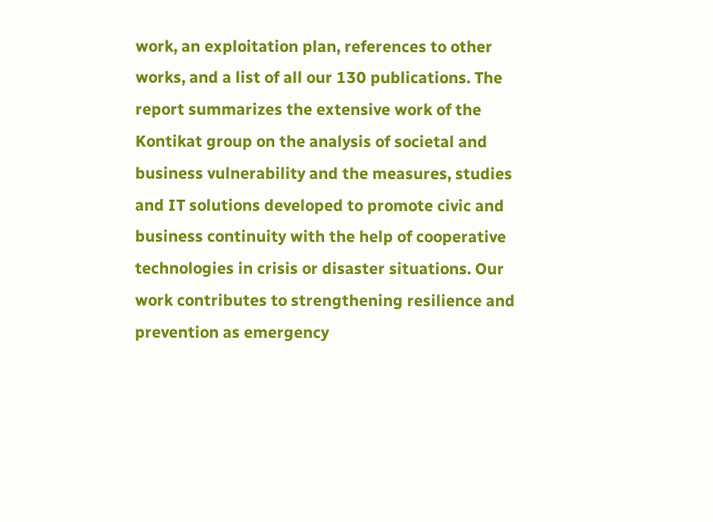work, an exploitation plan, references to other works, and a list of all our 130 publications. The report summarizes the extensive work of the Kontikat group on the analysis of societal and business vulnerability and the measures, studies and IT solutions developed to promote civic and business continuity with the help of cooperative technologies in crisis or disaster situations. Our work contributes to strengthening resilience and prevention as emergency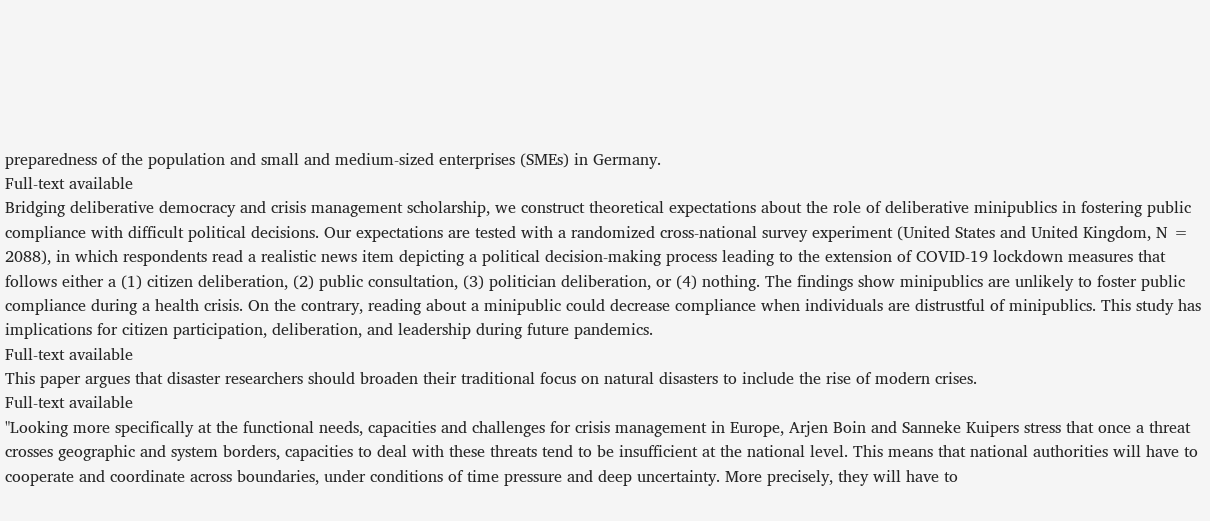preparedness of the population and small and medium-sized enterprises (SMEs) in Germany.
Full-text available
Bridging deliberative democracy and crisis management scholarship, we construct theoretical expectations about the role of deliberative minipublics in fostering public compliance with difficult political decisions. Our expectations are tested with a randomized cross-national survey experiment (United States and United Kingdom, N = 2088), in which respondents read a realistic news item depicting a political decision-making process leading to the extension of COVID-19 lockdown measures that follows either a (1) citizen deliberation, (2) public consultation, (3) politician deliberation, or (4) nothing. The findings show minipublics are unlikely to foster public compliance during a health crisis. On the contrary, reading about a minipublic could decrease compliance when individuals are distrustful of minipublics. This study has implications for citizen participation, deliberation, and leadership during future pandemics.
Full-text available
This paper argues that disaster researchers should broaden their traditional focus on natural disasters to include the rise of modern crises.
Full-text available
"Looking more specifically at the functional needs, capacities and challenges for crisis management in Europe, Arjen Boin and Sanneke Kuipers stress that once a threat crosses geographic and system borders, capacities to deal with these threats tend to be insufficient at the national level. This means that national authorities will have to cooperate and coordinate across boundaries, under conditions of time pressure and deep uncertainty. More precisely, they will have to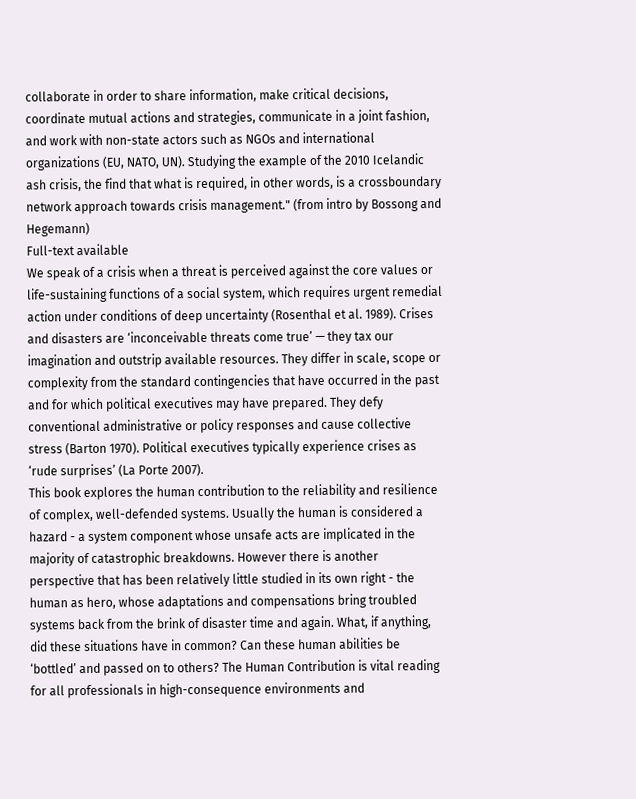collaborate in order to share information, make critical decisions, coordinate mutual actions and strategies, communicate in a joint fashion, and work with non-state actors such as NGOs and international organizations (EU, NATO, UN). Studying the example of the 2010 Icelandic ash crisis, the find that what is required, in other words, is a crossboundary network approach towards crisis management." (from intro by Bossong and Hegemann)
Full-text available
We speak of a crisis when a threat is perceived against the core values or life-sustaining functions of a social system, which requires urgent remedial action under conditions of deep uncertainty (Rosenthal et al. 1989). Crises and disasters are ‘inconceivable threats come true’ — they tax our imagination and outstrip available resources. They differ in scale, scope or complexity from the standard contingencies that have occurred in the past and for which political executives may have prepared. They defy conventional administrative or policy responses and cause collective stress (Barton 1970). Political executives typically experience crises as ‘rude surprises’ (La Porte 2007).
This book explores the human contribution to the reliability and resilience of complex, well-defended systems. Usually the human is considered a hazard - a system component whose unsafe acts are implicated in the majority of catastrophic breakdowns. However there is another perspective that has been relatively little studied in its own right - the human as hero, whose adaptations and compensations bring troubled systems back from the brink of disaster time and again. What, if anything, did these situations have in common? Can these human abilities be ‘bottled’ and passed on to others? The Human Contribution is vital reading for all professionals in high-consequence environments and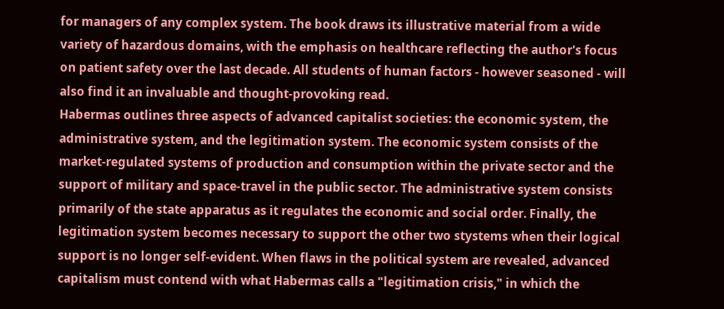for managers of any complex system. The book draws its illustrative material from a wide variety of hazardous domains, with the emphasis on healthcare reflecting the author's focus on patient safety over the last decade. All students of human factors - however seasoned - will also find it an invaluable and thought-provoking read.
Habermas outlines three aspects of advanced capitalist societies: the economic system, the administrative system, and the legitimation system. The economic system consists of the market-regulated systems of production and consumption within the private sector and the support of military and space-travel in the public sector. The administrative system consists primarily of the state apparatus as it regulates the economic and social order. Finally, the legitimation system becomes necessary to support the other two stystems when their logical support is no longer self-evident. When flaws in the political system are revealed, advanced capitalism must contend with what Habermas calls a "legitimation crisis," in which the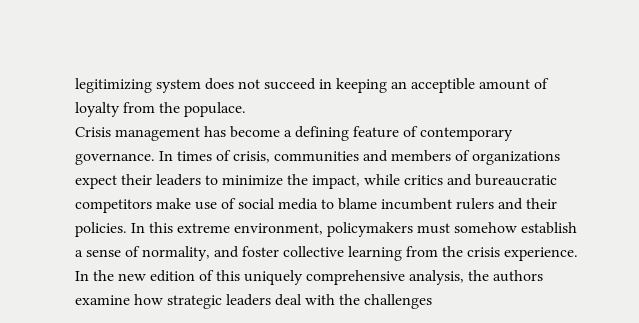legitimizing system does not succeed in keeping an acceptible amount of loyalty from the populace.
Crisis management has become a defining feature of contemporary governance. In times of crisis, communities and members of organizations expect their leaders to minimize the impact, while critics and bureaucratic competitors make use of social media to blame incumbent rulers and their policies. In this extreme environment, policymakers must somehow establish a sense of normality, and foster collective learning from the crisis experience. In the new edition of this uniquely comprehensive analysis, the authors examine how strategic leaders deal with the challenges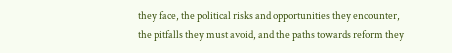they face, the political risks and opportunities they encounter, the pitfalls they must avoid, and the paths towards reform they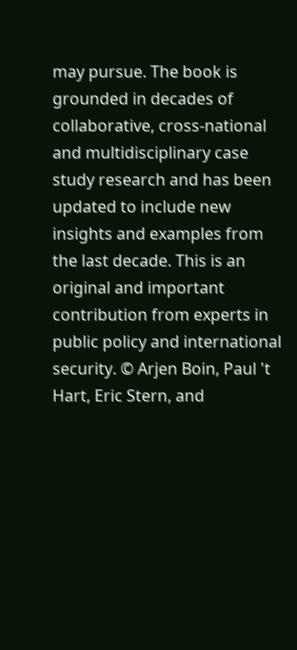may pursue. The book is grounded in decades of collaborative, cross-national and multidisciplinary case study research and has been updated to include new insights and examples from the last decade. This is an original and important contribution from experts in public policy and international security. © Arjen Boin, Paul 't Hart, Eric Stern, and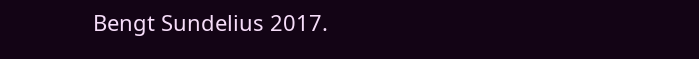Bengt Sundelius 2017.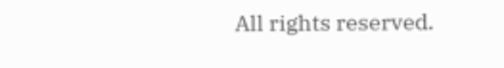All rights reserved.